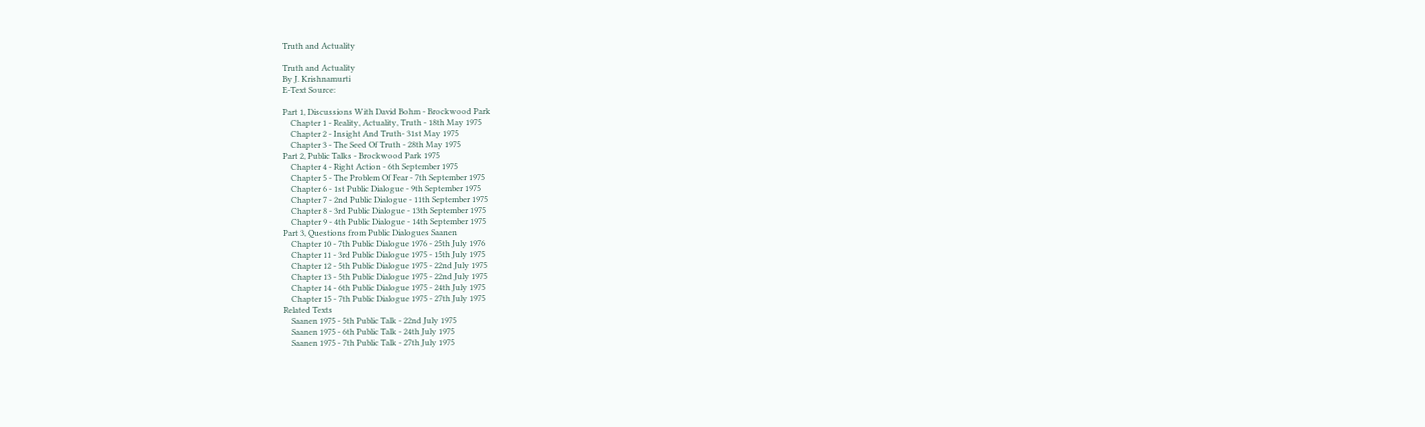Truth and Actuality

Truth and Actuality
By J. Krishnamurti
E-Text Source:

Part 1, Discussions With David Bohm - Brockwood Park
    Chapter 1 - Reality, Actuality, Truth - 18th May 1975
    Chapter 2 - Insight And Truth- 31st May 1975
    Chapter 3 - The Seed Of Truth - 28th May 1975
Part 2, Public Talks - Brockwood Park 1975
    Chapter 4 - Right Action - 6th September 1975
    Chapter 5 - The Problem Of Fear - 7th September 1975
    Chapter 6 - 1st Public Dialogue - 9th September 1975
    Chapter 7 - 2nd Public Dialogue - 11th September 1975
    Chapter 8 - 3rd Public Dialogue - 13th September 1975
    Chapter 9 - 4th Public Dialogue - 14th September 1975
Part 3, Questions from Public Dialogues Saanen
    Chapter 10 - 7th Public Dialogue 1976 - 25th July 1976
    Chapter 11 - 3rd Public Dialogue 1975 - 15th July 1975
    Chapter 12 - 5th Public Dialogue 1975 - 22nd July 1975
    Chapter 13 - 5th Public Dialogue 1975 - 22nd July 1975
    Chapter 14 - 6th Public Dialogue 1975 - 24th July 1975
    Chapter 15 - 7th Public Dialogue 1975 - 27th July 1975
Related Texts
    Saanen 1975 - 5th Public Talk - 22nd July 1975
    Saanen 1975 - 6th Public Talk - 24th July 1975
    Saanen 1975 - 7th Public Talk - 27th July 1975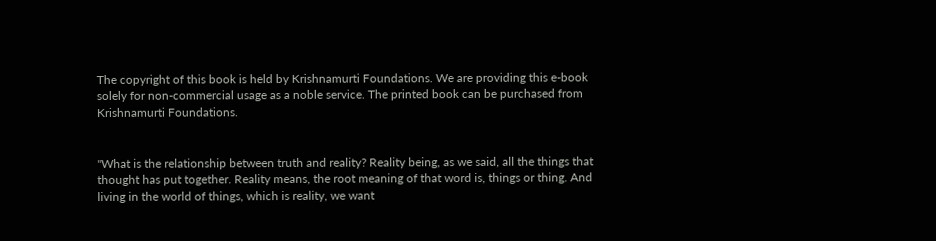The copyright of this book is held by Krishnamurti Foundations. We are providing this e-book solely for non-commercial usage as a noble service. The printed book can be purchased from Krishnamurti Foundations.


"What is the relationship between truth and reality? Reality being, as we said, all the things that thought has put together. Reality means, the root meaning of that word is, things or thing. And living in the world of things, which is reality, we want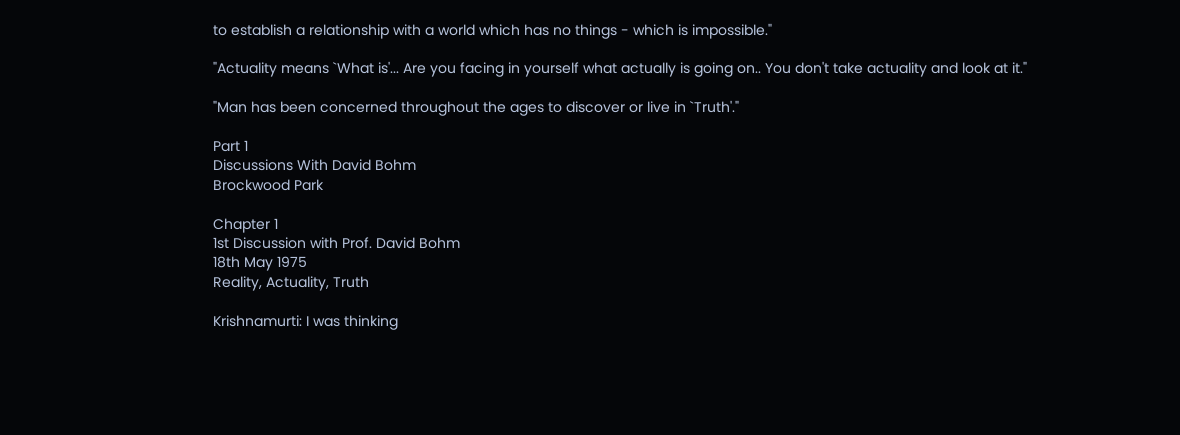to establish a relationship with a world which has no things - which is impossible."

"Actuality means `What is'... Are you facing in yourself what actually is going on.. You don't take actuality and look at it."

"Man has been concerned throughout the ages to discover or live in `Truth'."

Part 1
Discussions With David Bohm
Brockwood Park

Chapter 1
1st Discussion with Prof. David Bohm
18th May 1975
Reality, Actuality, Truth

Krishnamurti: I was thinking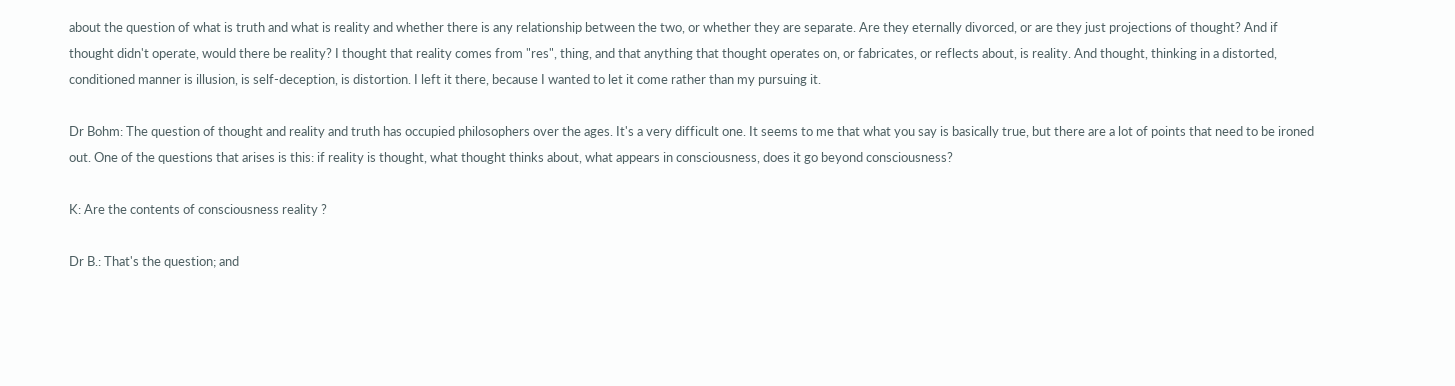about the question of what is truth and what is reality and whether there is any relationship between the two, or whether they are separate. Are they eternally divorced, or are they just projections of thought? And if thought didn't operate, would there be reality? I thought that reality comes from "res", thing, and that anything that thought operates on, or fabricates, or reflects about, is reality. And thought, thinking in a distorted, conditioned manner is illusion, is self-deception, is distortion. I left it there, because I wanted to let it come rather than my pursuing it.

Dr Bohm: The question of thought and reality and truth has occupied philosophers over the ages. It's a very difficult one. It seems to me that what you say is basically true, but there are a lot of points that need to be ironed out. One of the questions that arises is this: if reality is thought, what thought thinks about, what appears in consciousness, does it go beyond consciousness?

K: Are the contents of consciousness reality ?

Dr B.: That's the question; and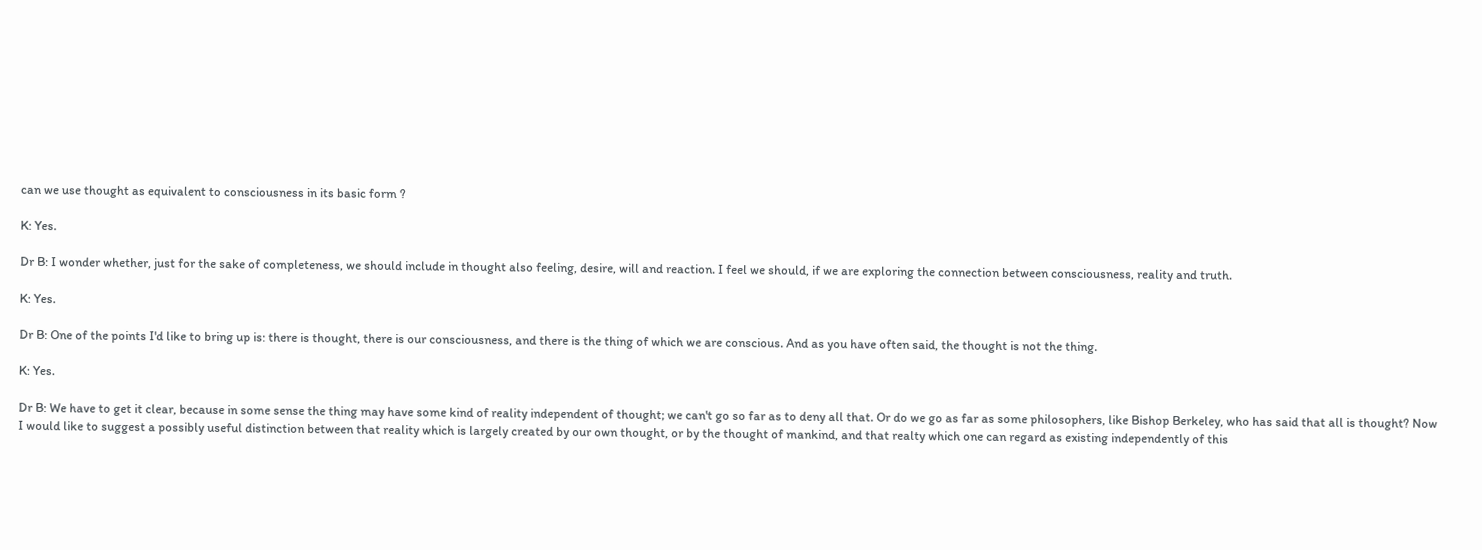can we use thought as equivalent to consciousness in its basic form ?

K: Yes.

Dr B: I wonder whether, just for the sake of completeness, we should include in thought also feeling, desire, will and reaction. I feel we should, if we are exploring the connection between consciousness, reality and truth.

K: Yes.

Dr B: One of the points I'd like to bring up is: there is thought, there is our consciousness, and there is the thing of which we are conscious. And as you have often said, the thought is not the thing.

K: Yes.

Dr B: We have to get it clear, because in some sense the thing may have some kind of reality independent of thought; we can't go so far as to deny all that. Or do we go as far as some philosophers, like Bishop Berkeley, who has said that all is thought? Now I would like to suggest a possibly useful distinction between that reality which is largely created by our own thought, or by the thought of mankind, and that realty which one can regard as existing independently of this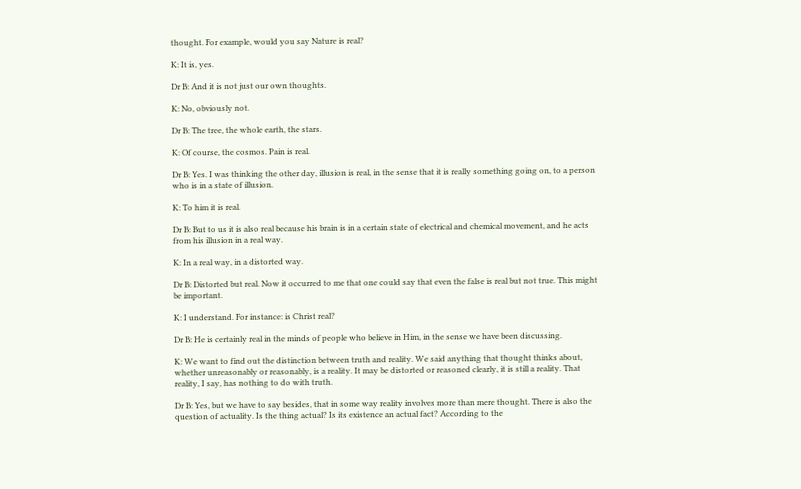thought. For example, would you say Nature is real?

K: It is, yes.

Dr B: And it is not just our own thoughts.

K: No, obviously not.

Dr B: The tree, the whole earth, the stars.

K: Of course, the cosmos. Pain is real.

Dr B: Yes. I was thinking the other day, illusion is real, in the sense that it is really something going on, to a person who is in a state of illusion.

K: To him it is real.

Dr B: But to us it is also real because his brain is in a certain state of electrical and chemical movement, and he acts from his illusion in a real way.

K: In a real way, in a distorted way.

Dr B: Distorted but real. Now it occurred to me that one could say that even the false is real but not true. This might be important.

K: I understand. For instance: is Christ real?

Dr B: He is certainly real in the minds of people who believe in Him, in the sense we have been discussing.

K: We want to find out the distinction between truth and reality. We said anything that thought thinks about, whether unreasonably or reasonably, is a reality. It may be distorted or reasoned clearly, it is still a reality. That reality, I say, has nothing to do with truth.

Dr B: Yes, but we have to say besides, that in some way reality involves more than mere thought. There is also the question of actuality. Is the thing actual? Is its existence an actual fact? According to the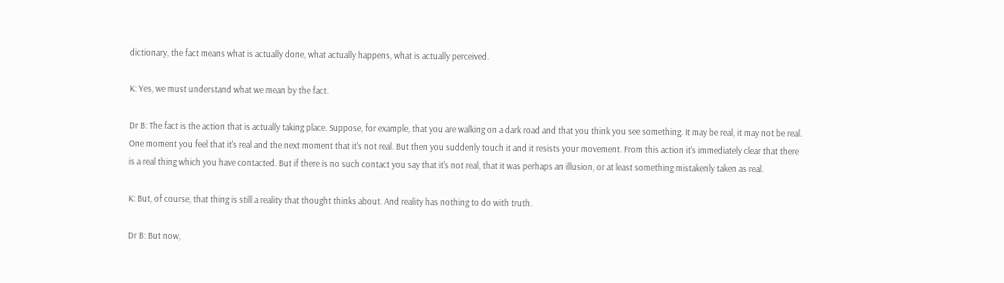dictionary, the fact means what is actually done, what actually happens, what is actually perceived.

K: Yes, we must understand what we mean by the fact.

Dr B: The fact is the action that is actually taking place. Suppose, for example, that you are walking on a dark road and that you think you see something. It may be real, it may not be real. One moment you feel that it's real and the next moment that it's not real. But then you suddenly touch it and it resists your movement. From this action it's immediately clear that there is a real thing which you have contacted. But if there is no such contact you say that it's not real, that it was perhaps an illusion, or at least something mistakenly taken as real.

K: But, of course, that thing is still a reality that thought thinks about. And reality has nothing to do with truth.

Dr B: But now,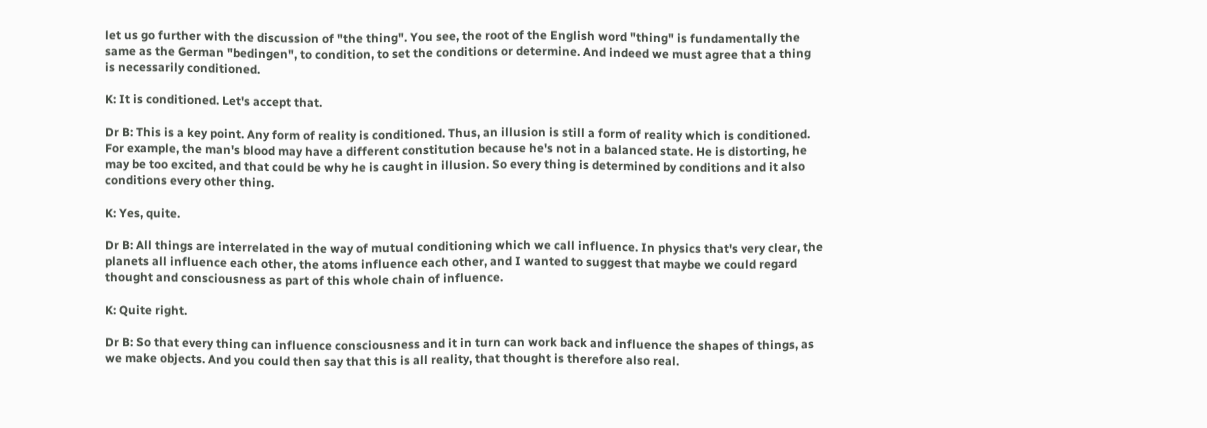let us go further with the discussion of "the thing". You see, the root of the English word "thing" is fundamentally the same as the German "bedingen", to condition, to set the conditions or determine. And indeed we must agree that a thing is necessarily conditioned.

K: It is conditioned. Let's accept that.

Dr B: This is a key point. Any form of reality is conditioned. Thus, an illusion is still a form of reality which is conditioned. For example, the man's blood may have a different constitution because he's not in a balanced state. He is distorting, he may be too excited, and that could be why he is caught in illusion. So every thing is determined by conditions and it also conditions every other thing.

K: Yes, quite.

Dr B: All things are interrelated in the way of mutual conditioning which we call influence. In physics that's very clear, the planets all influence each other, the atoms influence each other, and I wanted to suggest that maybe we could regard thought and consciousness as part of this whole chain of influence.

K: Quite right.

Dr B: So that every thing can influence consciousness and it in turn can work back and influence the shapes of things, as we make objects. And you could then say that this is all reality, that thought is therefore also real.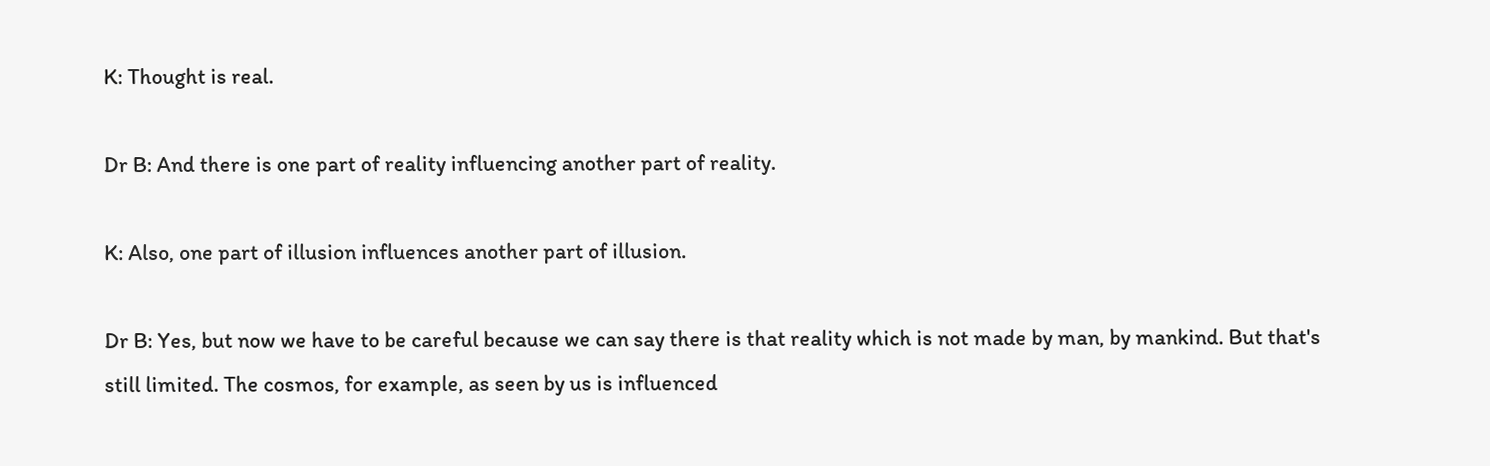K: Thought is real.

Dr B: And there is one part of reality influencing another part of reality.

K: Also, one part of illusion influences another part of illusion.

Dr B: Yes, but now we have to be careful because we can say there is that reality which is not made by man, by mankind. But that's still limited. The cosmos, for example, as seen by us is influenced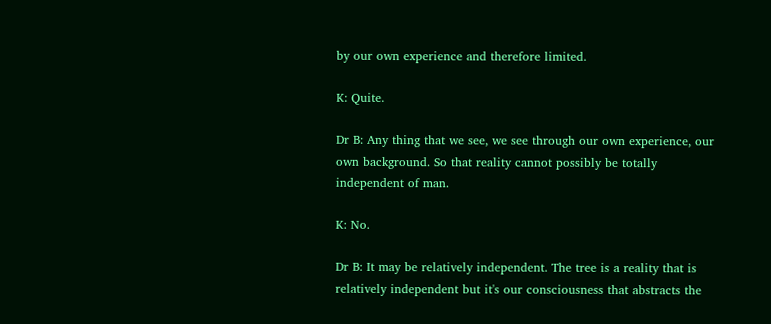by our own experience and therefore limited.

K: Quite.

Dr B: Any thing that we see, we see through our own experience, our own background. So that reality cannot possibly be totally independent of man.

K: No.

Dr B: It may be relatively independent. The tree is a reality that is relatively independent but it's our consciousness that abstracts the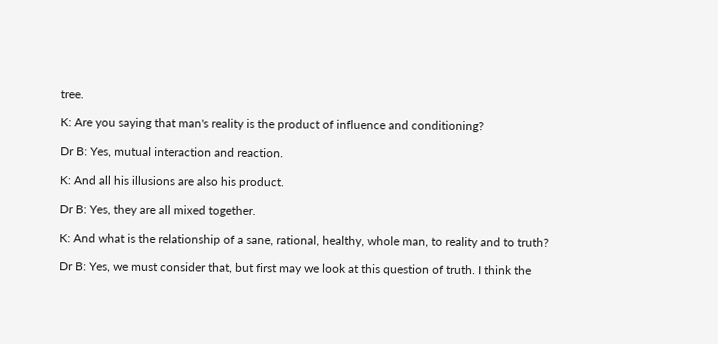tree.

K: Are you saying that man's reality is the product of influence and conditioning?

Dr B: Yes, mutual interaction and reaction.

K: And all his illusions are also his product.

Dr B: Yes, they are all mixed together.

K: And what is the relationship of a sane, rational, healthy, whole man, to reality and to truth?

Dr B: Yes, we must consider that, but first may we look at this question of truth. I think the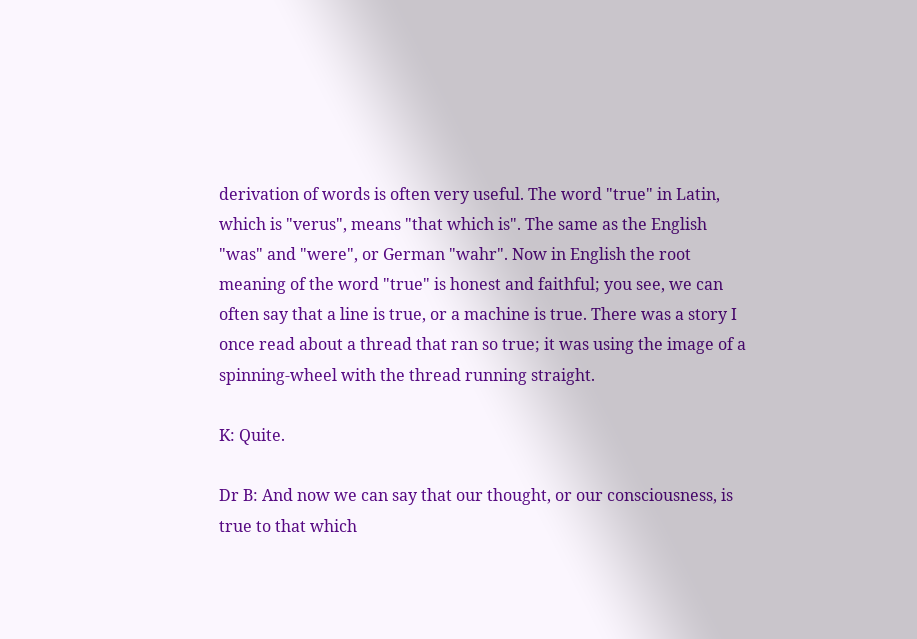derivation of words is often very useful. The word "true" in Latin, which is "verus", means "that which is". The same as the English "was" and "were", or German "wahr". Now in English the root meaning of the word "true" is honest and faithful; you see, we can often say that a line is true, or a machine is true. There was a story I once read about a thread that ran so true; it was using the image of a spinning-wheel with the thread running straight.

K: Quite.

Dr B: And now we can say that our thought, or our consciousness, is true to that which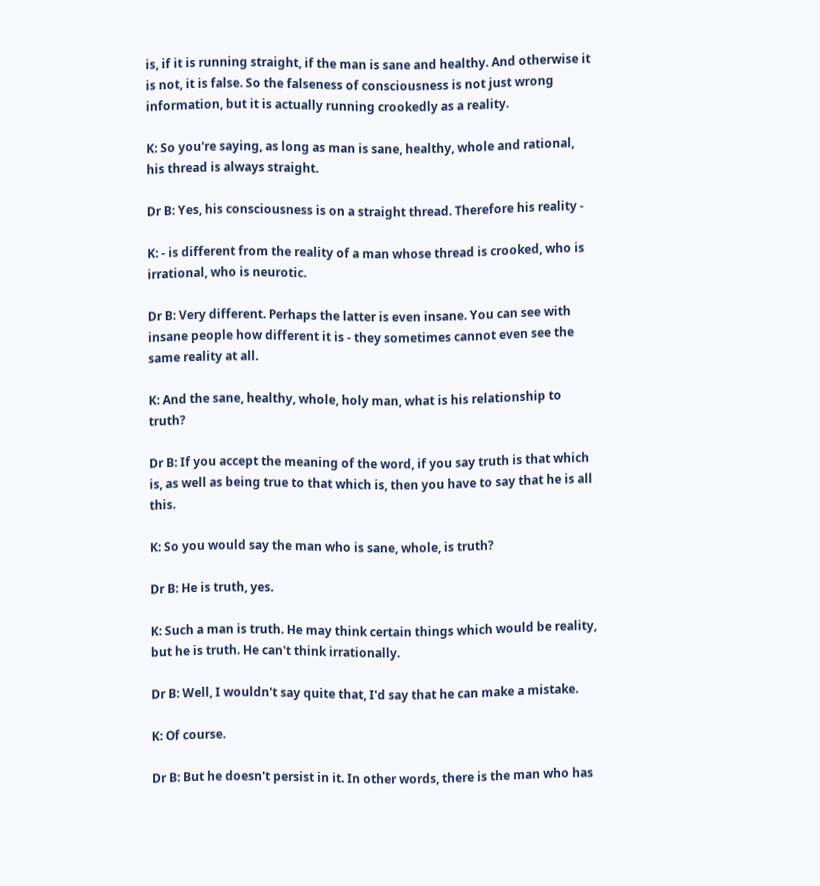is, if it is running straight, if the man is sane and healthy. And otherwise it is not, it is false. So the falseness of consciousness is not just wrong information, but it is actually running crookedly as a reality.

K: So you're saying, as long as man is sane, healthy, whole and rational, his thread is always straight.

Dr B: Yes, his consciousness is on a straight thread. Therefore his reality -

K: - is different from the reality of a man whose thread is crooked, who is irrational, who is neurotic.

Dr B: Very different. Perhaps the latter is even insane. You can see with insane people how different it is - they sometimes cannot even see the same reality at all.

K: And the sane, healthy, whole, holy man, what is his relationship to truth?

Dr B: If you accept the meaning of the word, if you say truth is that which is, as well as being true to that which is, then you have to say that he is all this.

K: So you would say the man who is sane, whole, is truth?

Dr B: He is truth, yes.

K: Such a man is truth. He may think certain things which would be reality, but he is truth. He can't think irrationally.

Dr B: Well, I wouldn't say quite that, I'd say that he can make a mistake.

K: Of course.

Dr B: But he doesn't persist in it. In other words, there is the man who has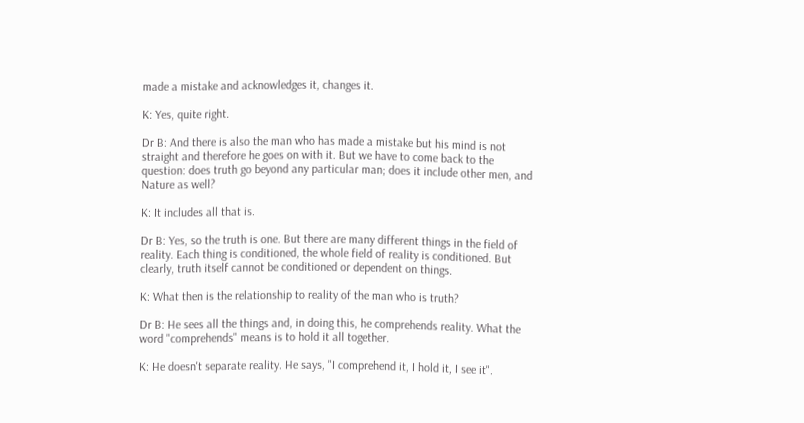made a mistake and acknowledges it, changes it.

K: Yes, quite right.

Dr B: And there is also the man who has made a mistake but his mind is not straight and therefore he goes on with it. But we have to come back to the question: does truth go beyond any particular man; does it include other men, and Nature as well?

K: It includes all that is.

Dr B: Yes, so the truth is one. But there are many different things in the field of reality. Each thing is conditioned, the whole field of reality is conditioned. But clearly, truth itself cannot be conditioned or dependent on things.

K: What then is the relationship to reality of the man who is truth?

Dr B: He sees all the things and, in doing this, he comprehends reality. What the word "comprehends" means is to hold it all together.

K: He doesn't separate reality. He says, "I comprehend it, I hold it, I see it".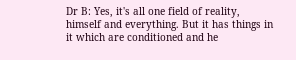Dr B: Yes, it's all one field of reality, himself and everything. But it has things in it which are conditioned and he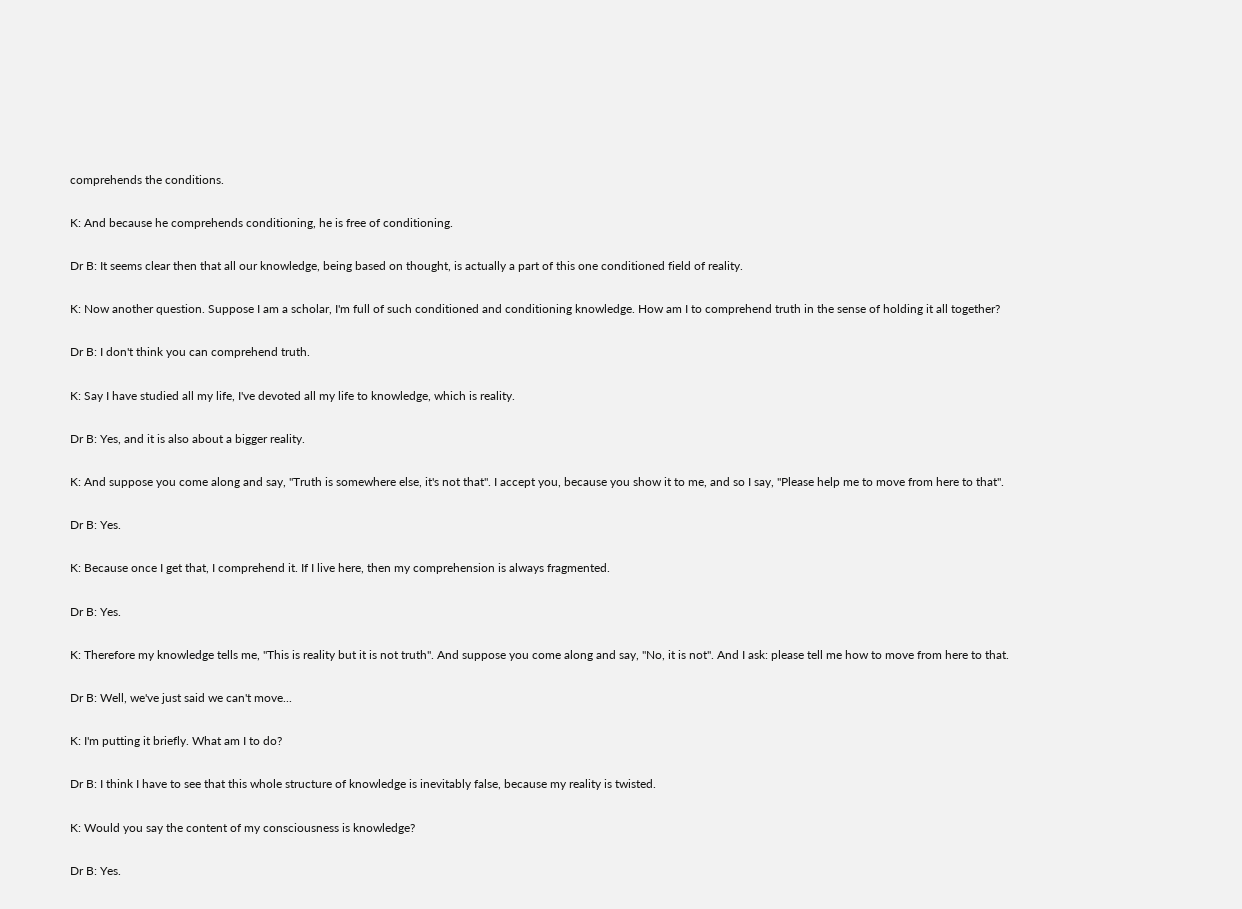comprehends the conditions.

K: And because he comprehends conditioning, he is free of conditioning.

Dr B: It seems clear then that all our knowledge, being based on thought, is actually a part of this one conditioned field of reality.

K: Now another question. Suppose I am a scholar, I'm full of such conditioned and conditioning knowledge. How am I to comprehend truth in the sense of holding it all together?

Dr B: I don't think you can comprehend truth.

K: Say I have studied all my life, I've devoted all my life to knowledge, which is reality.

Dr B: Yes, and it is also about a bigger reality.

K: And suppose you come along and say, "Truth is somewhere else, it's not that". I accept you, because you show it to me, and so I say, "Please help me to move from here to that".

Dr B: Yes.

K: Because once I get that, I comprehend it. If I live here, then my comprehension is always fragmented.

Dr B: Yes.

K: Therefore my knowledge tells me, "This is reality but it is not truth". And suppose you come along and say, "No, it is not". And I ask: please tell me how to move from here to that.

Dr B: Well, we've just said we can't move...

K: I'm putting it briefly. What am I to do?

Dr B: I think I have to see that this whole structure of knowledge is inevitably false, because my reality is twisted.

K: Would you say the content of my consciousness is knowledge?

Dr B: Yes.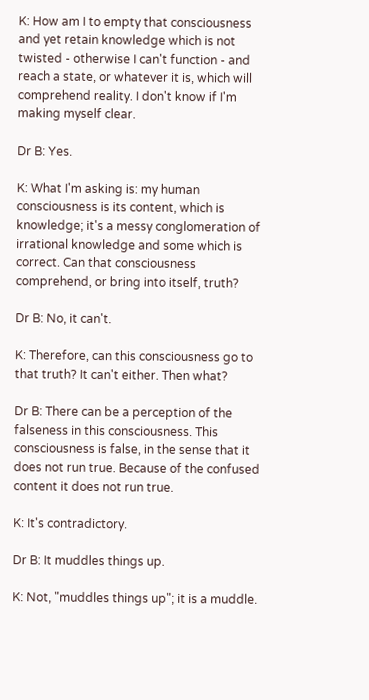K: How am I to empty that consciousness and yet retain knowledge which is not twisted - otherwise I can't function - and reach a state, or whatever it is, which will comprehend reality. I don't know if I'm making myself clear.

Dr B: Yes.

K: What I'm asking is: my human consciousness is its content, which is knowledge; it's a messy conglomeration of irrational knowledge and some which is correct. Can that consciousness comprehend, or bring into itself, truth?

Dr B: No, it can't.

K: Therefore, can this consciousness go to that truth? It can't either. Then what?

Dr B: There can be a perception of the falseness in this consciousness. This consciousness is false, in the sense that it does not run true. Because of the confused content it does not run true.

K: It's contradictory.

Dr B: It muddles things up.

K: Not, "muddles things up"; it is a muddle.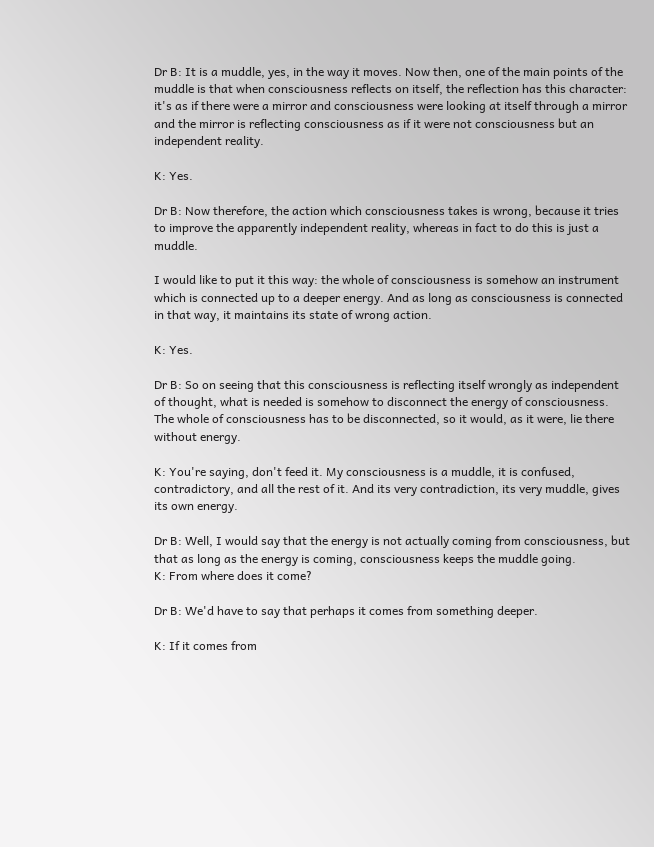Dr B: It is a muddle, yes, in the way it moves. Now then, one of the main points of the muddle is that when consciousness reflects on itself, the reflection has this character: it's as if there were a mirror and consciousness were looking at itself through a mirror and the mirror is reflecting consciousness as if it were not consciousness but an independent reality.

K: Yes.

Dr B: Now therefore, the action which consciousness takes is wrong, because it tries to improve the apparently independent reality, whereas in fact to do this is just a muddle.

I would like to put it this way: the whole of consciousness is somehow an instrument which is connected up to a deeper energy. And as long as consciousness is connected in that way, it maintains its state of wrong action.

K: Yes.

Dr B: So on seeing that this consciousness is reflecting itself wrongly as independent of thought, what is needed is somehow to disconnect the energy of consciousness. The whole of consciousness has to be disconnected, so it would, as it were, lie there without energy.

K: You're saying, don't feed it. My consciousness is a muddle, it is confused, contradictory, and all the rest of it. And its very contradiction, its very muddle, gives its own energy.

Dr B: Well, I would say that the energy is not actually coming from consciousness, but that as long as the energy is coming, consciousness keeps the muddle going.
K: From where does it come?

Dr B: We'd have to say that perhaps it comes from something deeper.

K: If it comes from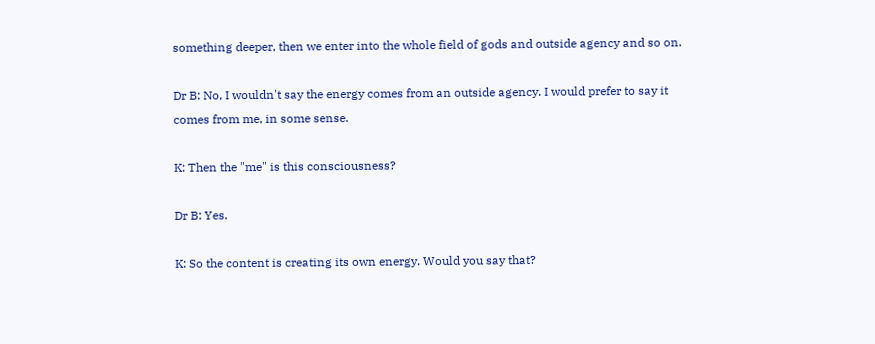something deeper, then we enter into the whole field of gods and outside agency and so on.

Dr B: No, I wouldn't say the energy comes from an outside agency. I would prefer to say it comes from me, in some sense.

K: Then the "me" is this consciousness?

Dr B: Yes.

K: So the content is creating its own energy. Would you say that?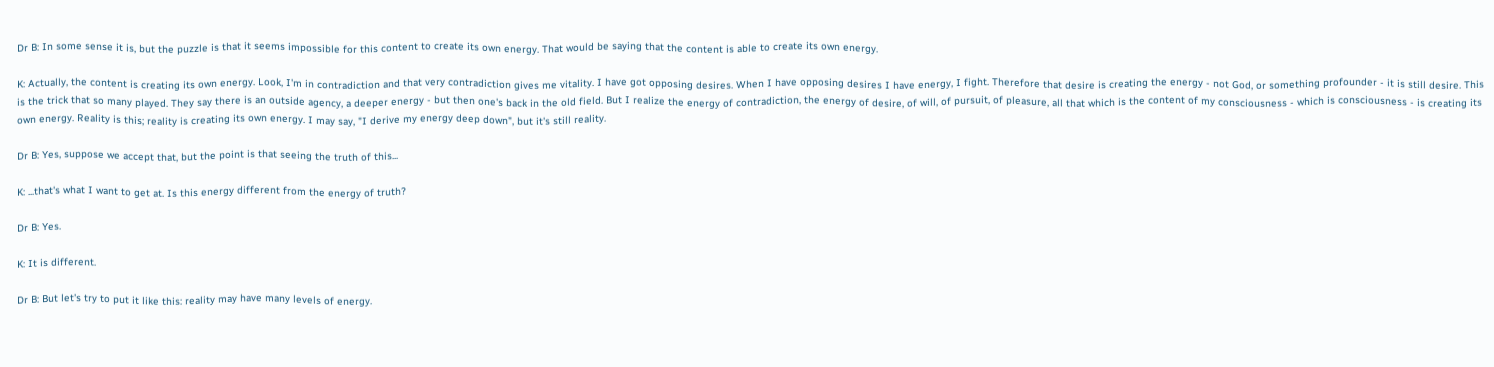Dr B: In some sense it is, but the puzzle is that it seems impossible for this content to create its own energy. That would be saying that the content is able to create its own energy.

K: Actually, the content is creating its own energy. Look, I'm in contradiction and that very contradiction gives me vitality. I have got opposing desires. When I have opposing desires I have energy, I fight. Therefore that desire is creating the energy - not God, or something profounder - it is still desire. This is the trick that so many played. They say there is an outside agency, a deeper energy - but then one's back in the old field. But I realize the energy of contradiction, the energy of desire, of will, of pursuit, of pleasure, all that which is the content of my consciousness - which is consciousness - is creating its own energy. Reality is this; reality is creating its own energy. I may say, "I derive my energy deep down", but it's still reality.

Dr B: Yes, suppose we accept that, but the point is that seeing the truth of this...

K: ...that's what I want to get at. Is this energy different from the energy of truth?

Dr B: Yes.

K: It is different.

Dr B: But let's try to put it like this: reality may have many levels of energy.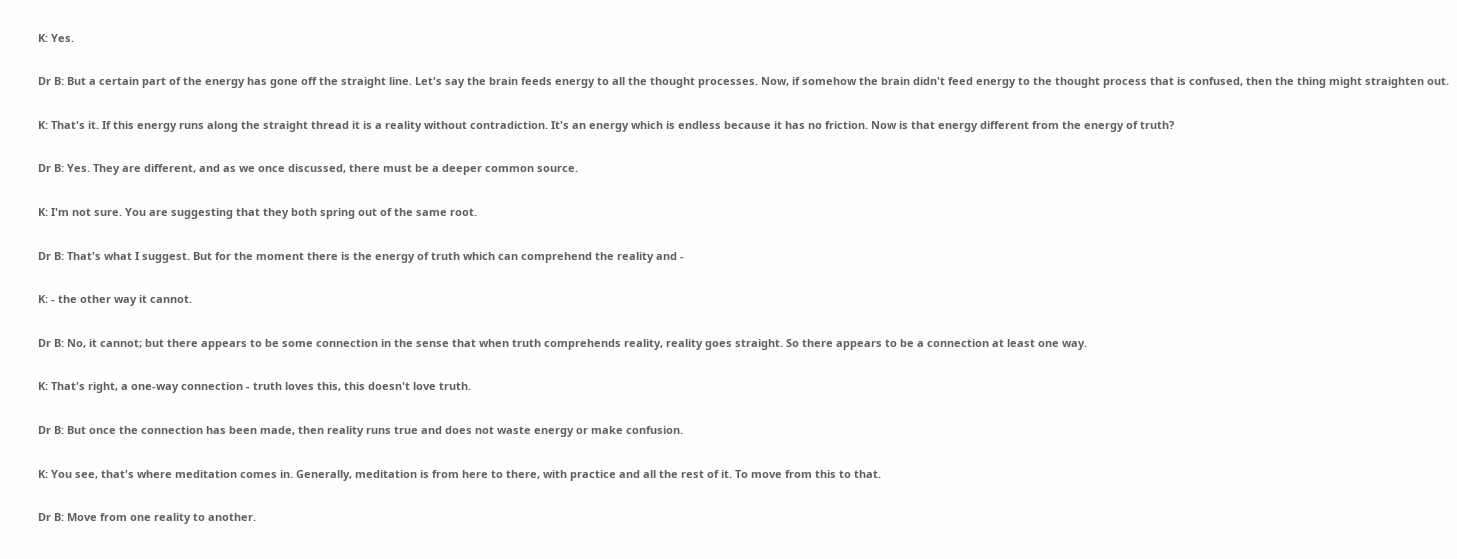K: Yes.

Dr B: But a certain part of the energy has gone off the straight line. Let's say the brain feeds energy to all the thought processes. Now, if somehow the brain didn't feed energy to the thought process that is confused, then the thing might straighten out.

K: That's it. If this energy runs along the straight thread it is a reality without contradiction. It's an energy which is endless because it has no friction. Now is that energy different from the energy of truth?

Dr B: Yes. They are different, and as we once discussed, there must be a deeper common source.

K: I'm not sure. You are suggesting that they both spring out of the same root.

Dr B: That's what I suggest. But for the moment there is the energy of truth which can comprehend the reality and -

K: - the other way it cannot.

Dr B: No, it cannot; but there appears to be some connection in the sense that when truth comprehends reality, reality goes straight. So there appears to be a connection at least one way.

K: That's right, a one-way connection - truth loves this, this doesn't love truth.

Dr B: But once the connection has been made, then reality runs true and does not waste energy or make confusion.

K: You see, that's where meditation comes in. Generally, meditation is from here to there, with practice and all the rest of it. To move from this to that.

Dr B: Move from one reality to another.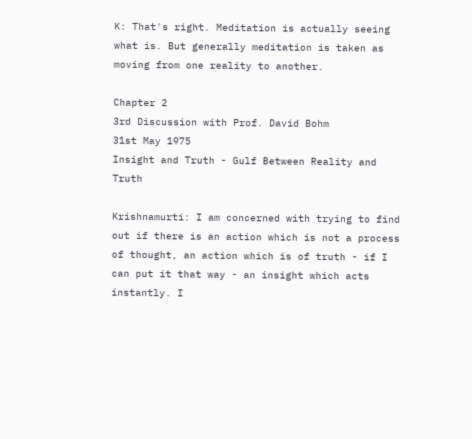K: That's right. Meditation is actually seeing what is. But generally meditation is taken as moving from one reality to another.

Chapter 2
3rd Discussion with Prof. David Bohm
31st May 1975
Insight and Truth - Gulf Between Reality and Truth

Krishnamurti: I am concerned with trying to find out if there is an action which is not a process of thought, an action which is of truth - if I can put it that way - an insight which acts instantly. I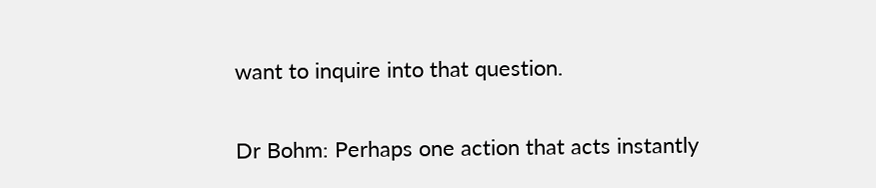want to inquire into that question.

Dr Bohm: Perhaps one action that acts instantly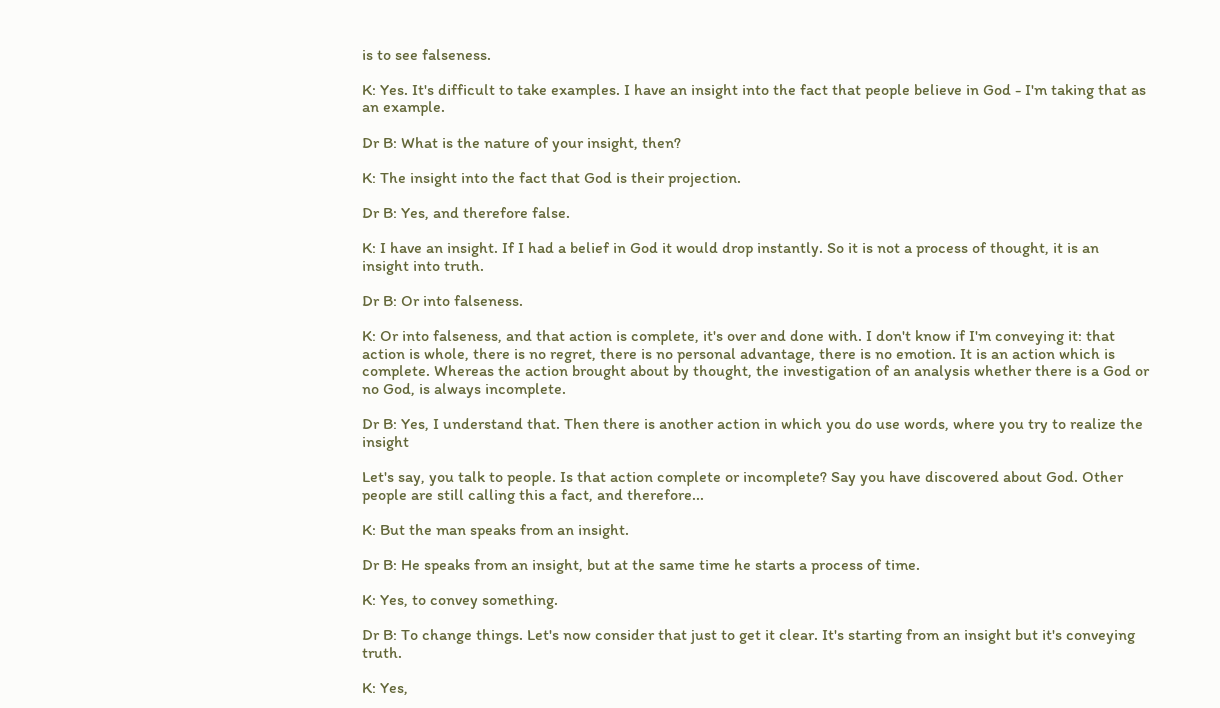is to see falseness.

K: Yes. It's difficult to take examples. I have an insight into the fact that people believe in God - I'm taking that as an example.

Dr B: What is the nature of your insight, then?

K: The insight into the fact that God is their projection.

Dr B: Yes, and therefore false.

K: I have an insight. If I had a belief in God it would drop instantly. So it is not a process of thought, it is an insight into truth.

Dr B: Or into falseness.

K: Or into falseness, and that action is complete, it's over and done with. I don't know if I'm conveying it: that action is whole, there is no regret, there is no personal advantage, there is no emotion. It is an action which is complete. Whereas the action brought about by thought, the investigation of an analysis whether there is a God or no God, is always incomplete.

Dr B: Yes, I understand that. Then there is another action in which you do use words, where you try to realize the insight

Let's say, you talk to people. Is that action complete or incomplete? Say you have discovered about God. Other people are still calling this a fact, and therefore...

K: But the man speaks from an insight.

Dr B: He speaks from an insight, but at the same time he starts a process of time.

K: Yes, to convey something.

Dr B: To change things. Let's now consider that just to get it clear. It's starting from an insight but it's conveying truth.

K: Yes,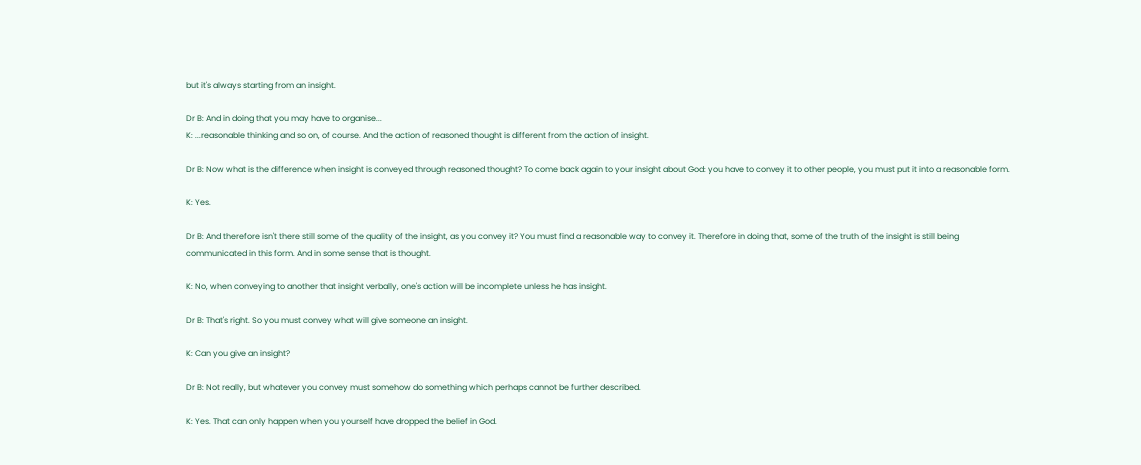but it's always starting from an insight.

Dr B: And in doing that you may have to organise...
K: ...reasonable thinking and so on, of course. And the action of reasoned thought is different from the action of insight.

Dr B: Now what is the difference when insight is conveyed through reasoned thought? To come back again to your insight about God: you have to convey it to other people, you must put it into a reasonable form.

K: Yes.

Dr B: And therefore isn't there still some of the quality of the insight, as you convey it? You must find a reasonable way to convey it. Therefore in doing that, some of the truth of the insight is still being communicated in this form. And in some sense that is thought.

K: No, when conveying to another that insight verbally, one's action will be incomplete unless he has insight.

Dr B: That's right. So you must convey what will give someone an insight.

K: Can you give an insight?

Dr B: Not really, but whatever you convey must somehow do something which perhaps cannot be further described.

K: Yes. That can only happen when you yourself have dropped the belief in God.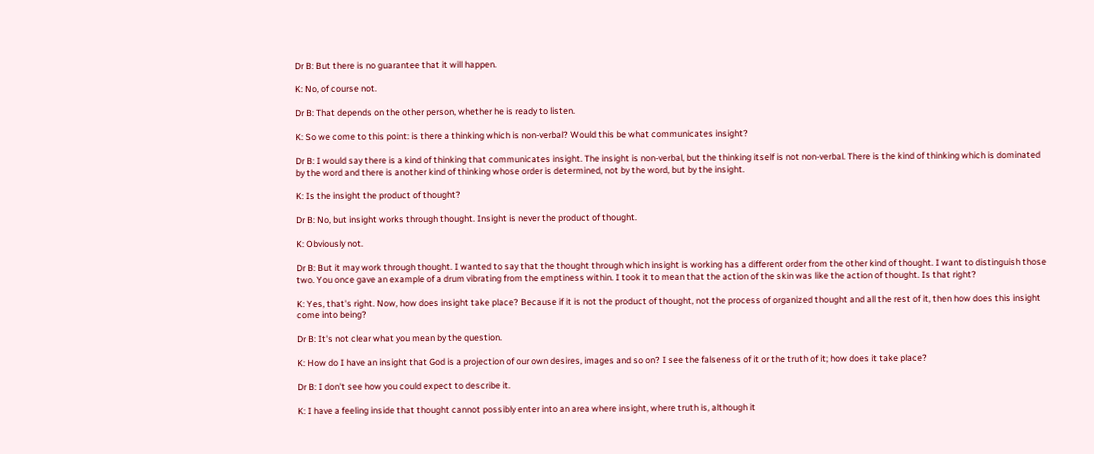Dr B: But there is no guarantee that it will happen.

K: No, of course not.

Dr B: That depends on the other person, whether he is ready to listen.

K: So we come to this point: is there a thinking which is non-verbal? Would this be what communicates insight?

Dr B: I would say there is a kind of thinking that communicates insight. The insight is non-verbal, but the thinking itself is not non-verbal. There is the kind of thinking which is dominated by the word and there is another kind of thinking whose order is determined, not by the word, but by the insight.

K: Is the insight the product of thought?

Dr B: No, but insight works through thought. Insight is never the product of thought.

K: Obviously not.

Dr B: But it may work through thought. I wanted to say that the thought through which insight is working has a different order from the other kind of thought. I want to distinguish those two. You once gave an example of a drum vibrating from the emptiness within. I took it to mean that the action of the skin was like the action of thought. Is that right?

K: Yes, that's right. Now, how does insight take place? Because if it is not the product of thought, not the process of organized thought and all the rest of it, then how does this insight come into being?

Dr B: It's not clear what you mean by the question.

K: How do I have an insight that God is a projection of our own desires, images and so on? I see the falseness of it or the truth of it; how does it take place?

Dr B: I don't see how you could expect to describe it.

K: I have a feeling inside that thought cannot possibly enter into an area where insight, where truth is, although it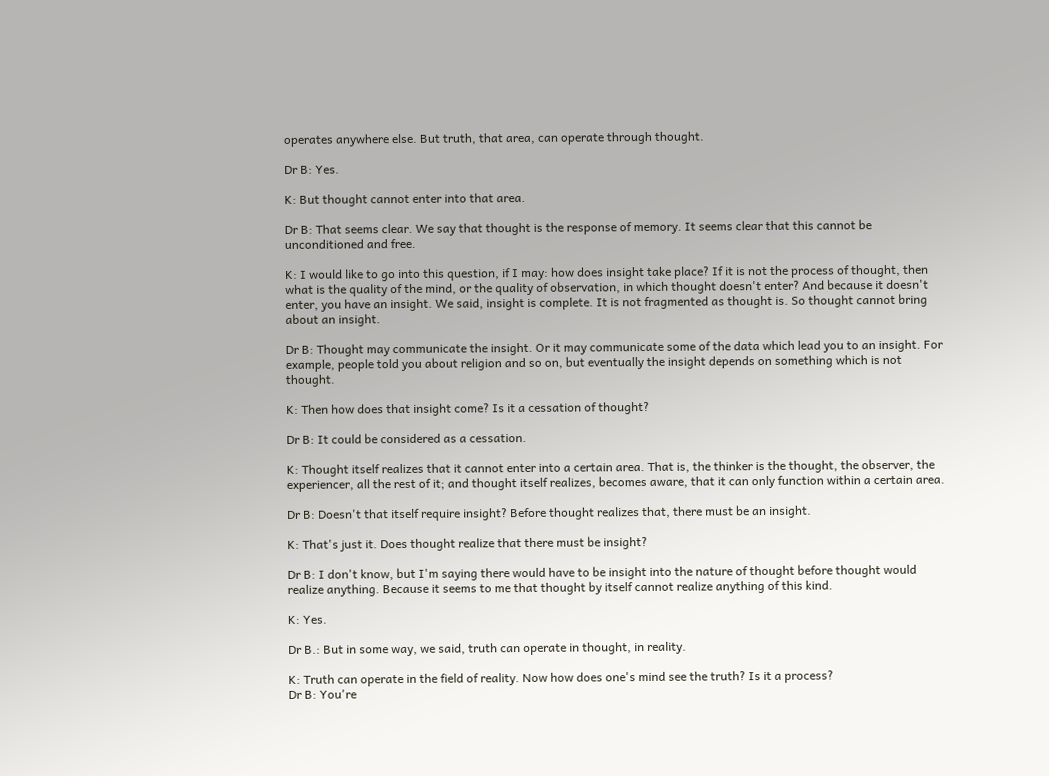operates anywhere else. But truth, that area, can operate through thought.

Dr B: Yes.

K: But thought cannot enter into that area.

Dr B: That seems clear. We say that thought is the response of memory. It seems clear that this cannot be unconditioned and free.

K: I would like to go into this question, if I may: how does insight take place? If it is not the process of thought, then what is the quality of the mind, or the quality of observation, in which thought doesn't enter? And because it doesn't enter, you have an insight. We said, insight is complete. It is not fragmented as thought is. So thought cannot bring about an insight.

Dr B: Thought may communicate the insight. Or it may communicate some of the data which lead you to an insight. For example, people told you about religion and so on, but eventually the insight depends on something which is not thought.

K: Then how does that insight come? Is it a cessation of thought?

Dr B: It could be considered as a cessation.

K: Thought itself realizes that it cannot enter into a certain area. That is, the thinker is the thought, the observer, the experiencer, all the rest of it; and thought itself realizes, becomes aware, that it can only function within a certain area.

Dr B: Doesn't that itself require insight? Before thought realizes that, there must be an insight.

K: That's just it. Does thought realize that there must be insight?

Dr B: I don't know, but I'm saying there would have to be insight into the nature of thought before thought would realize anything. Because it seems to me that thought by itself cannot realize anything of this kind.

K: Yes.

Dr B.: But in some way, we said, truth can operate in thought, in reality.

K: Truth can operate in the field of reality. Now how does one's mind see the truth? Is it a process?
Dr B: You're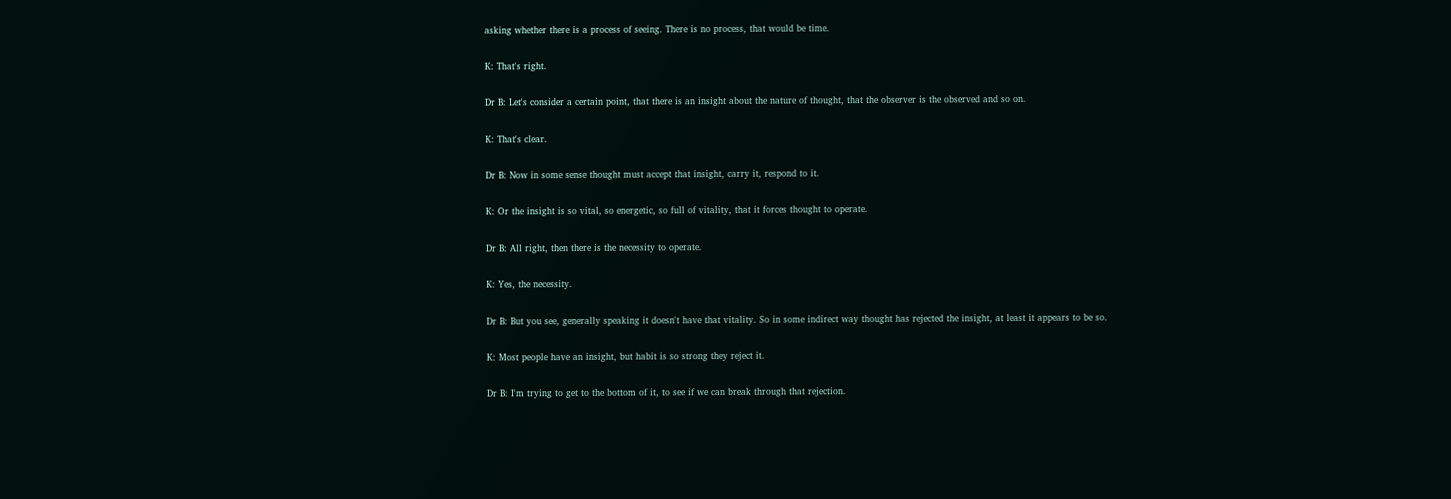asking whether there is a process of seeing. There is no process, that would be time.

K: That's right.

Dr B: Let's consider a certain point, that there is an insight about the nature of thought, that the observer is the observed and so on.

K: That's clear.

Dr B: Now in some sense thought must accept that insight, carry it, respond to it.

K: Or the insight is so vital, so energetic, so full of vitality, that it forces thought to operate.

Dr B: All right, then there is the necessity to operate.

K: Yes, the necessity.

Dr B: But you see, generally speaking it doesn't have that vitality. So in some indirect way thought has rejected the insight, at least it appears to be so.

K: Most people have an insight, but habit is so strong they reject it.

Dr B: I'm trying to get to the bottom of it, to see if we can break through that rejection.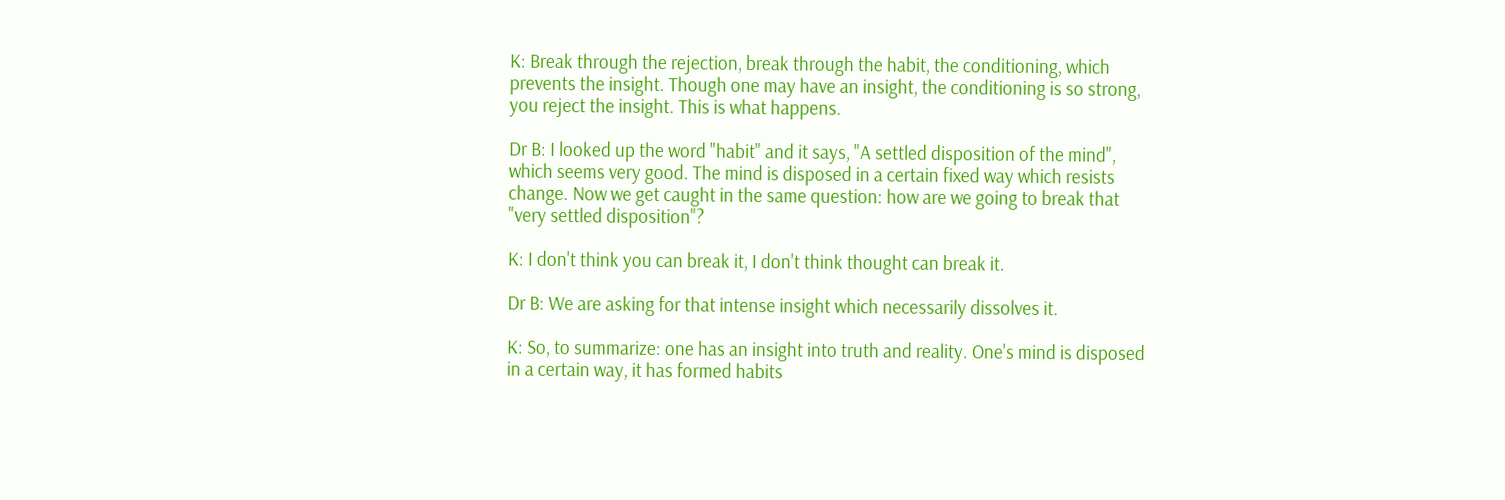K: Break through the rejection, break through the habit, the conditioning, which prevents the insight. Though one may have an insight, the conditioning is so strong, you reject the insight. This is what happens.

Dr B: I looked up the word "habit" and it says, "A settled disposition of the mind", which seems very good. The mind is disposed in a certain fixed way which resists change. Now we get caught in the same question: how are we going to break that "very settled disposition"?

K: I don't think you can break it, I don't think thought can break it.

Dr B: We are asking for that intense insight which necessarily dissolves it.

K: So, to summarize: one has an insight into truth and reality. One's mind is disposed in a certain way, it has formed habits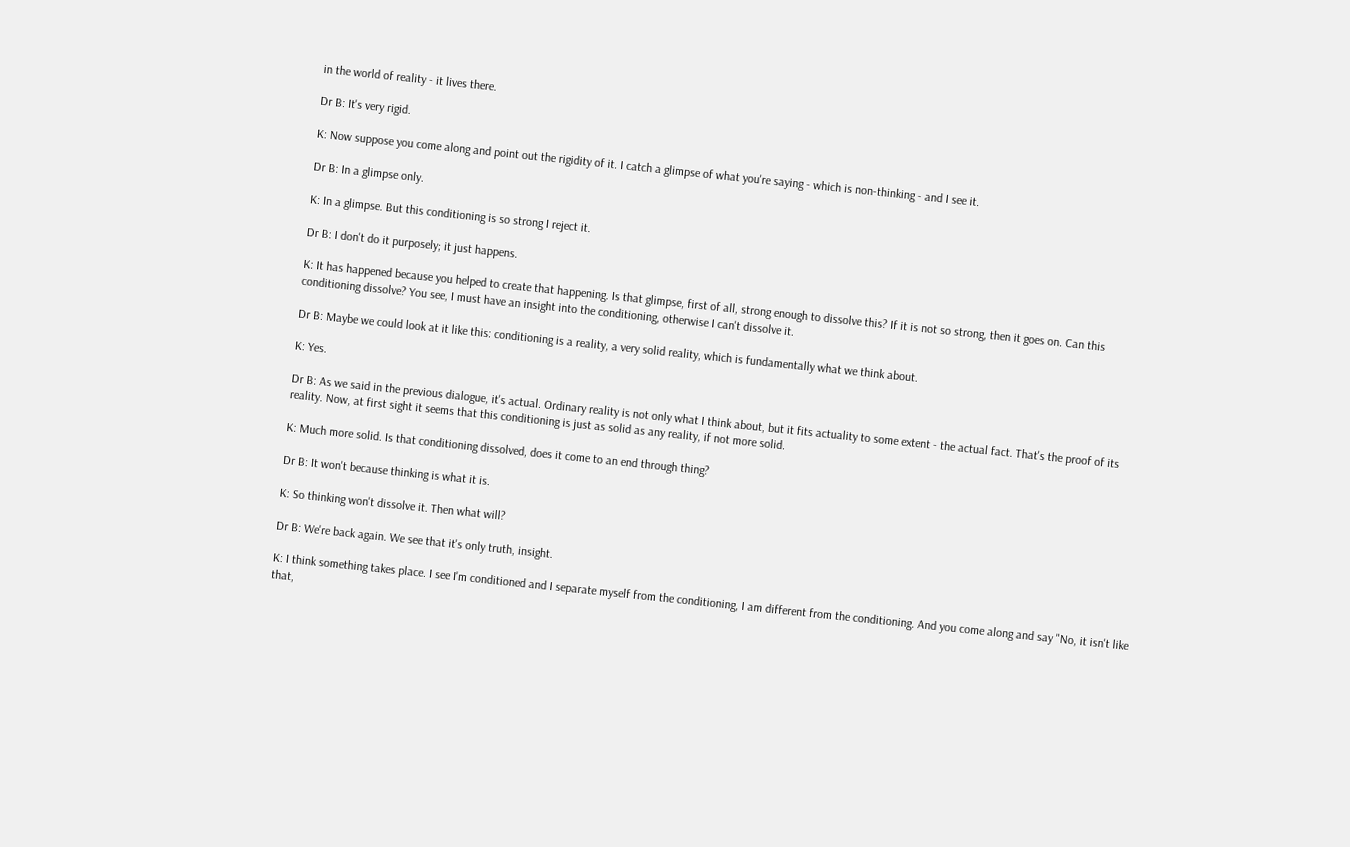in the world of reality - it lives there.

Dr B: It's very rigid.

K: Now suppose you come along and point out the rigidity of it. I catch a glimpse of what you're saying - which is non-thinking - and I see it.

Dr B: In a glimpse only.

K: In a glimpse. But this conditioning is so strong I reject it.

Dr B: I don't do it purposely; it just happens.

K: It has happened because you helped to create that happening. Is that glimpse, first of all, strong enough to dissolve this? If it is not so strong, then it goes on. Can this conditioning dissolve? You see, I must have an insight into the conditioning, otherwise I can't dissolve it.

Dr B: Maybe we could look at it like this: conditioning is a reality, a very solid reality, which is fundamentally what we think about.

K: Yes.

Dr B: As we said in the previous dialogue, it's actual. Ordinary reality is not only what I think about, but it fits actuality to some extent - the actual fact. That's the proof of its reality. Now, at first sight it seems that this conditioning is just as solid as any reality, if not more solid.

K: Much more solid. Is that conditioning dissolved, does it come to an end through thing?

Dr B: It won't because thinking is what it is.

K: So thinking won't dissolve it. Then what will?

Dr B: We're back again. We see that it's only truth, insight.

K: I think something takes place. I see I'm conditioned and I separate myself from the conditioning, I am different from the conditioning. And you come along and say "No, it isn't like that,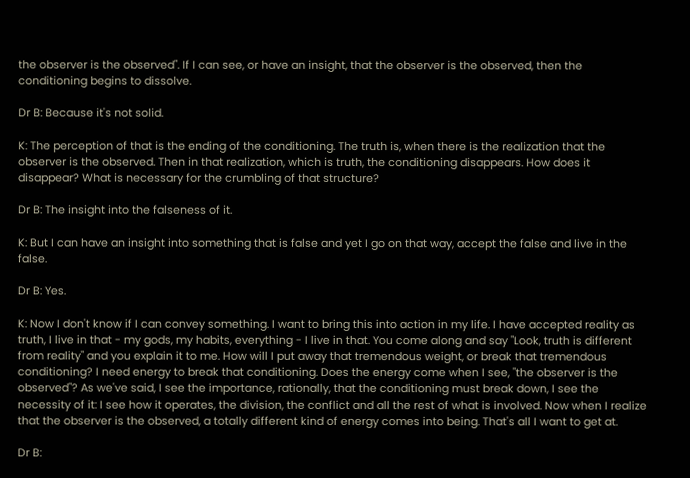the observer is the observed". If I can see, or have an insight, that the observer is the observed, then the conditioning begins to dissolve.

Dr B: Because it's not solid.

K: The perception of that is the ending of the conditioning. The truth is, when there is the realization that the observer is the observed. Then in that realization, which is truth, the conditioning disappears. How does it disappear? What is necessary for the crumbling of that structure?

Dr B: The insight into the falseness of it.

K: But I can have an insight into something that is false and yet I go on that way, accept the false and live in the false.

Dr B: Yes.

K: Now I don't know if I can convey something. I want to bring this into action in my life. I have accepted reality as truth, I live in that - my gods, my habits, everything - I live in that. You come along and say "Look, truth is different from reality" and you explain it to me. How will I put away that tremendous weight, or break that tremendous conditioning? I need energy to break that conditioning. Does the energy come when I see, "the observer is the observed"? As we've said, I see the importance, rationally, that the conditioning must break down, I see the necessity of it: I see how it operates, the division, the conflict and all the rest of what is involved. Now when I realize that the observer is the observed, a totally different kind of energy comes into being. That's all I want to get at.

Dr B: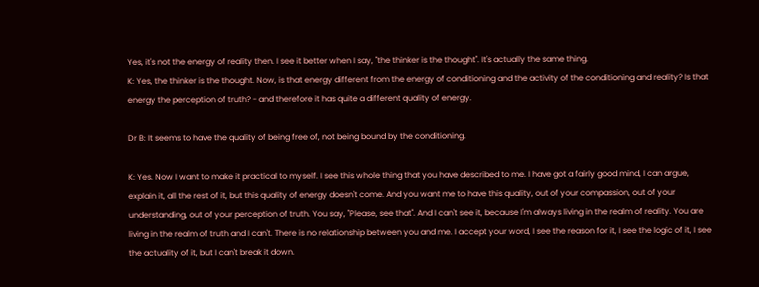Yes, it's not the energy of reality then. I see it better when I say, "the thinker is the thought". It's actually the same thing.
K: Yes, the thinker is the thought. Now, is that energy different from the energy of conditioning and the activity of the conditioning and reality? Is that energy the perception of truth? - and therefore it has quite a different quality of energy.

Dr B: It seems to have the quality of being free of, not being bound by the conditioning.

K: Yes. Now I want to make it practical to myself. I see this whole thing that you have described to me. I have got a fairly good mind, I can argue, explain it, all the rest of it, but this quality of energy doesn't come. And you want me to have this quality, out of your compassion, out of your understanding, out of your perception of truth. You say, "Please, see that". And I can't see it, because I'm always living in the realm of reality. You are living in the realm of truth and I can't. There is no relationship between you and me. I accept your word, I see the reason for it, I see the logic of it, I see the actuality of it, but I can't break it down.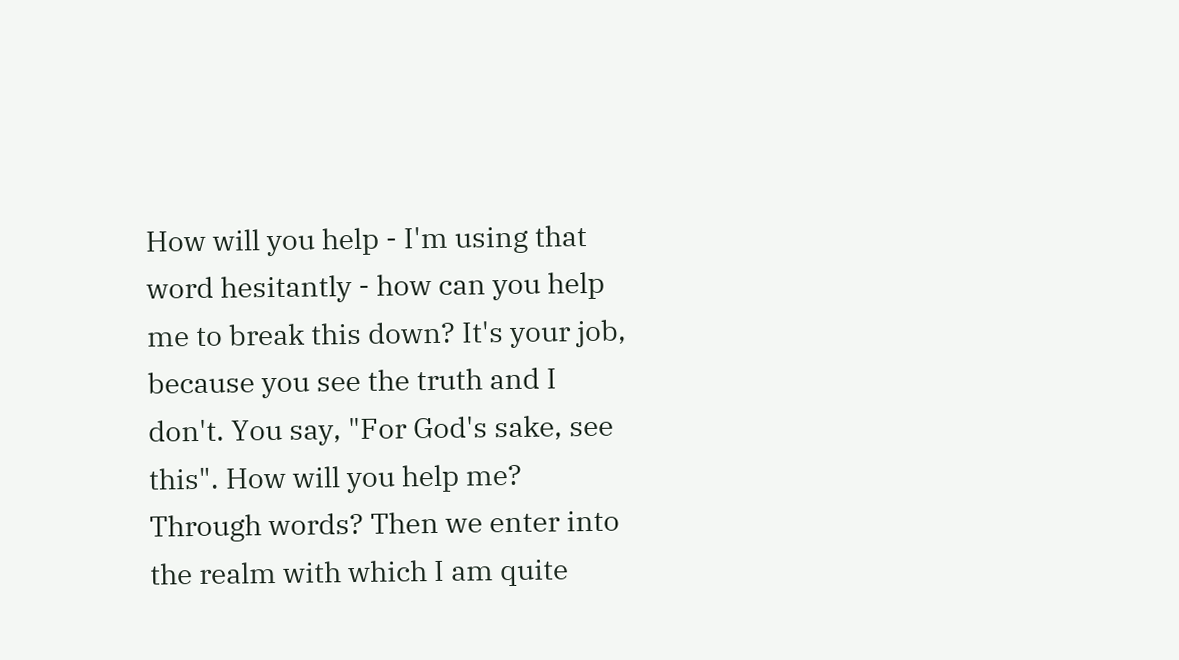How will you help - I'm using that word hesitantly - how can you help me to break this down? It's your job, because you see the truth and I don't. You say, "For God's sake, see this". How will you help me? Through words? Then we enter into the realm with which I am quite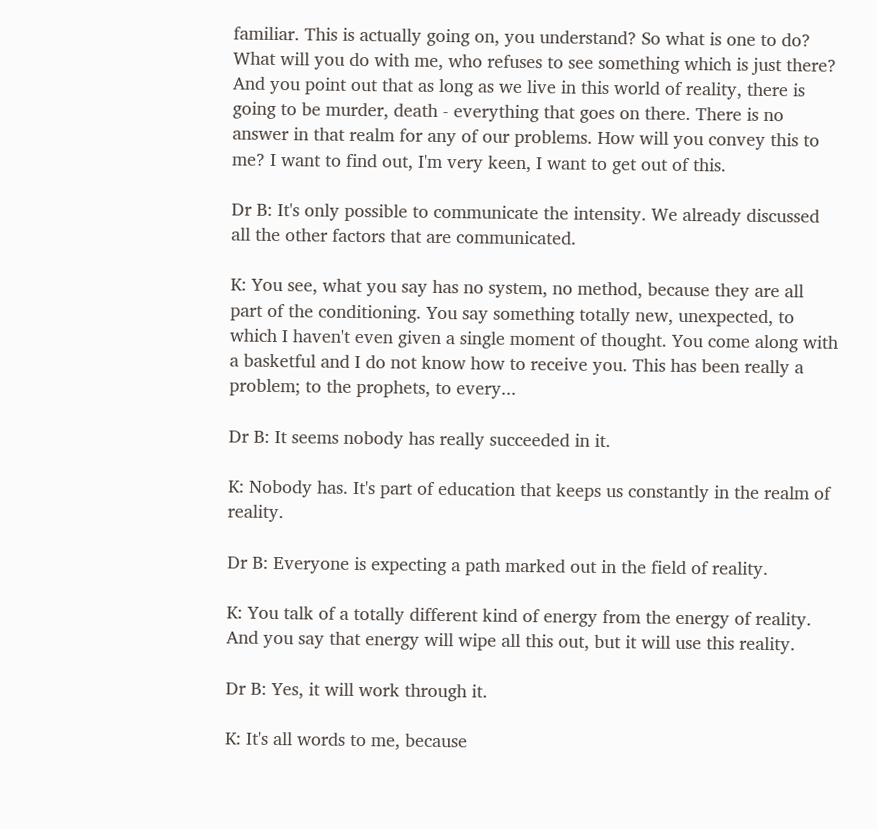familiar. This is actually going on, you understand? So what is one to do? What will you do with me, who refuses to see something which is just there? And you point out that as long as we live in this world of reality, there is going to be murder, death - everything that goes on there. There is no answer in that realm for any of our problems. How will you convey this to me? I want to find out, I'm very keen, I want to get out of this.

Dr B: It's only possible to communicate the intensity. We already discussed all the other factors that are communicated.

K: You see, what you say has no system, no method, because they are all part of the conditioning. You say something totally new, unexpected, to which I haven't even given a single moment of thought. You come along with a basketful and I do not know how to receive you. This has been really a problem; to the prophets, to every...

Dr B: It seems nobody has really succeeded in it.

K: Nobody has. It's part of education that keeps us constantly in the realm of reality.

Dr B: Everyone is expecting a path marked out in the field of reality.

K: You talk of a totally different kind of energy from the energy of reality. And you say that energy will wipe all this out, but it will use this reality.

Dr B: Yes, it will work through it.

K: It's all words to me, because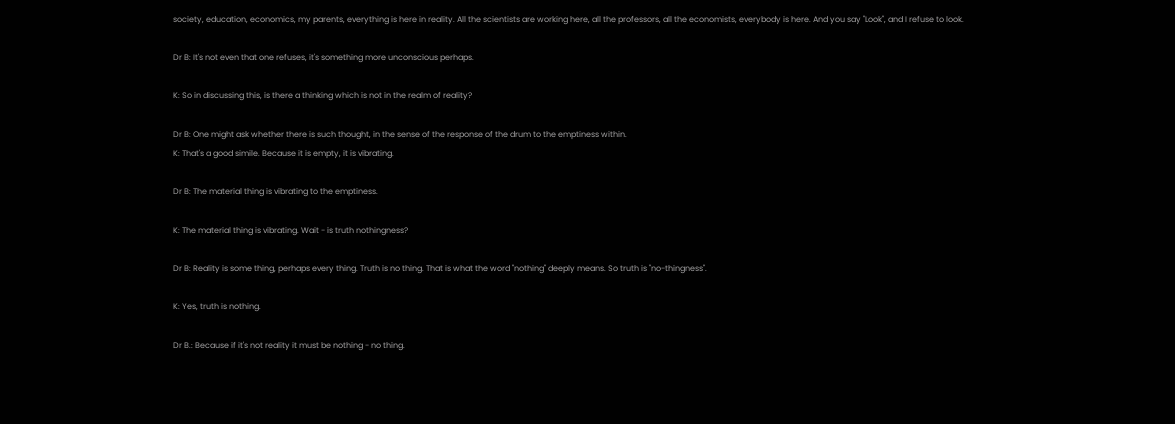society, education, economics, my parents, everything is here in reality. All the scientists are working here, all the professors, all the economists, everybody is here. And you say "Look", and I refuse to look.

Dr B: It's not even that one refuses, it's something more unconscious perhaps.

K: So in discussing this, is there a thinking which is not in the realm of reality?

Dr B: One might ask whether there is such thought, in the sense of the response of the drum to the emptiness within.
K: That's a good simile. Because it is empty, it is vibrating.

Dr B: The material thing is vibrating to the emptiness.

K: The material thing is vibrating. Wait - is truth nothingness?

Dr B: Reality is some thing, perhaps every thing. Truth is no thing. That is what the word "nothing" deeply means. So truth is "no-thingness".

K: Yes, truth is nothing.

Dr B.: Because if it's not reality it must be nothing - no thing.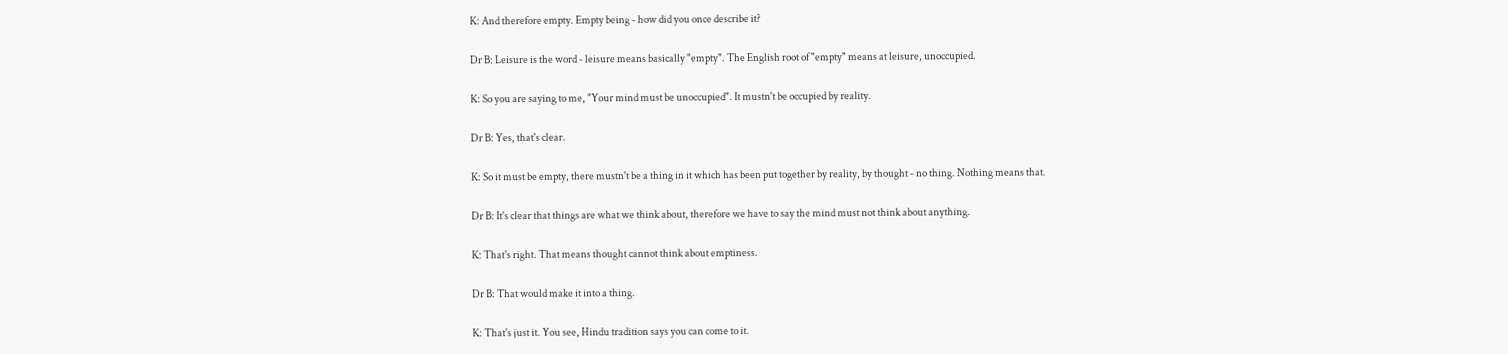K: And therefore empty. Empty being - how did you once describe it?

Dr B: Leisure is the word - leisure means basically "empty". The English root of "empty" means at leisure, unoccupied.

K: So you are saying to me, "Your mind must be unoccupied". It mustn't be occupied by reality.

Dr B: Yes, that's clear.

K: So it must be empty, there mustn't be a thing in it which has been put together by reality, by thought - no thing. Nothing means that.

Dr B: It's clear that things are what we think about, therefore we have to say the mind must not think about anything.

K: That's right. That means thought cannot think about emptiness.

Dr B: That would make it into a thing.

K: That's just it. You see, Hindu tradition says you can come to it.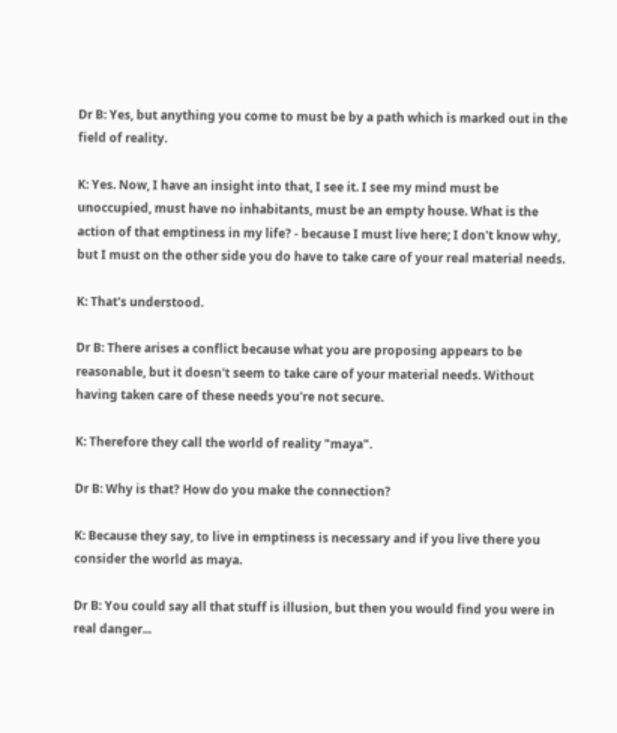Dr B: Yes, but anything you come to must be by a path which is marked out in the field of reality.

K: Yes. Now, I have an insight into that, I see it. I see my mind must be unoccupied, must have no inhabitants, must be an empty house. What is the action of that emptiness in my life? - because I must live here; I don't know why, but I must on the other side you do have to take care of your real material needs.

K: That's understood.

Dr B: There arises a conflict because what you are proposing appears to be reasonable, but it doesn't seem to take care of your material needs. Without having taken care of these needs you're not secure.

K: Therefore they call the world of reality "maya".

Dr B: Why is that? How do you make the connection?

K: Because they say, to live in emptiness is necessary and if you live there you consider the world as maya.

Dr B: You could say all that stuff is illusion, but then you would find you were in real danger...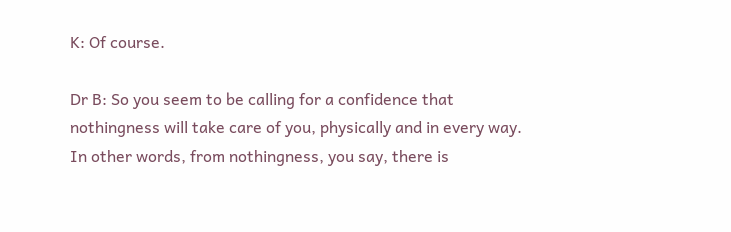K: Of course.

Dr B: So you seem to be calling for a confidence that nothingness will take care of you, physically and in every way. In other words, from nothingness, you say, there is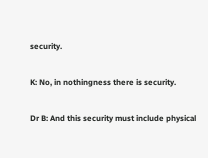security.

K: No, in nothingness there is security.

Dr B: And this security must include physical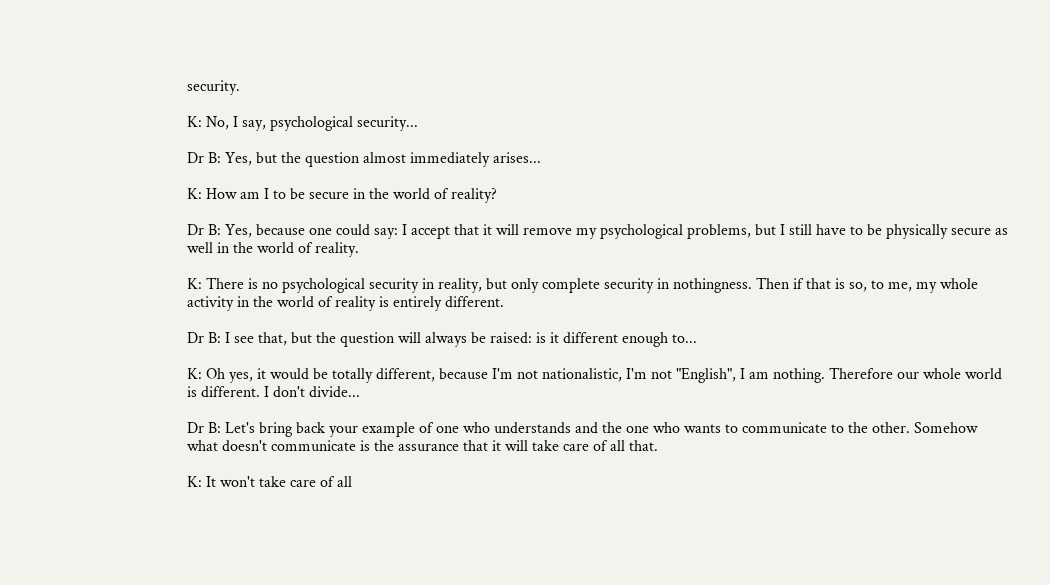security.

K: No, I say, psychological security...

Dr B: Yes, but the question almost immediately arises...

K: How am I to be secure in the world of reality?

Dr B: Yes, because one could say: I accept that it will remove my psychological problems, but I still have to be physically secure as well in the world of reality.

K: There is no psychological security in reality, but only complete security in nothingness. Then if that is so, to me, my whole activity in the world of reality is entirely different.

Dr B: I see that, but the question will always be raised: is it different enough to...

K: Oh yes, it would be totally different, because I'm not nationalistic, I'm not "English", I am nothing. Therefore our whole world is different. I don't divide...

Dr B: Let's bring back your example of one who understands and the one who wants to communicate to the other. Somehow what doesn't communicate is the assurance that it will take care of all that.

K: It won't take care of all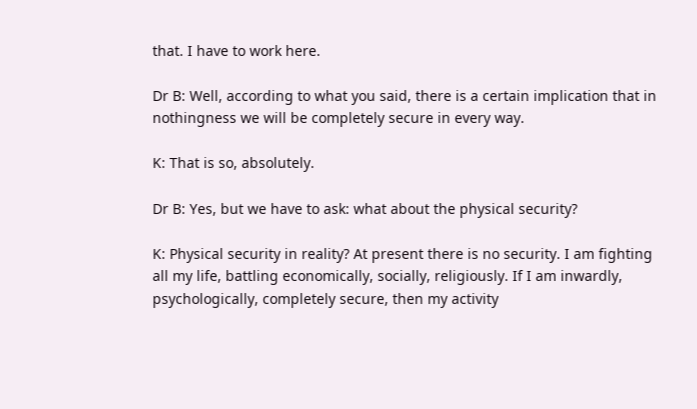that. I have to work here.

Dr B: Well, according to what you said, there is a certain implication that in nothingness we will be completely secure in every way.

K: That is so, absolutely.

Dr B: Yes, but we have to ask: what about the physical security?

K: Physical security in reality? At present there is no security. I am fighting all my life, battling economically, socially, religiously. If I am inwardly, psychologically, completely secure, then my activity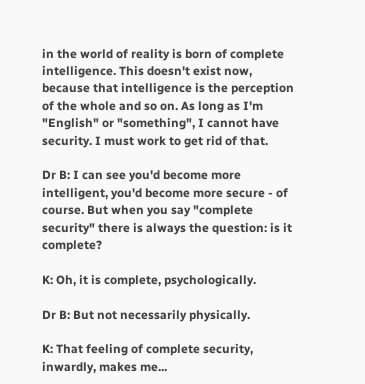in the world of reality is born of complete intelligence. This doesn't exist now, because that intelligence is the perception of the whole and so on. As long as I'm "English" or "something", I cannot have security. I must work to get rid of that.

Dr B: I can see you'd become more intelligent, you'd become more secure - of course. But when you say "complete security" there is always the question: is it complete?

K: Oh, it is complete, psychologically.

Dr B: But not necessarily physically.

K: That feeling of complete security, inwardly, makes me...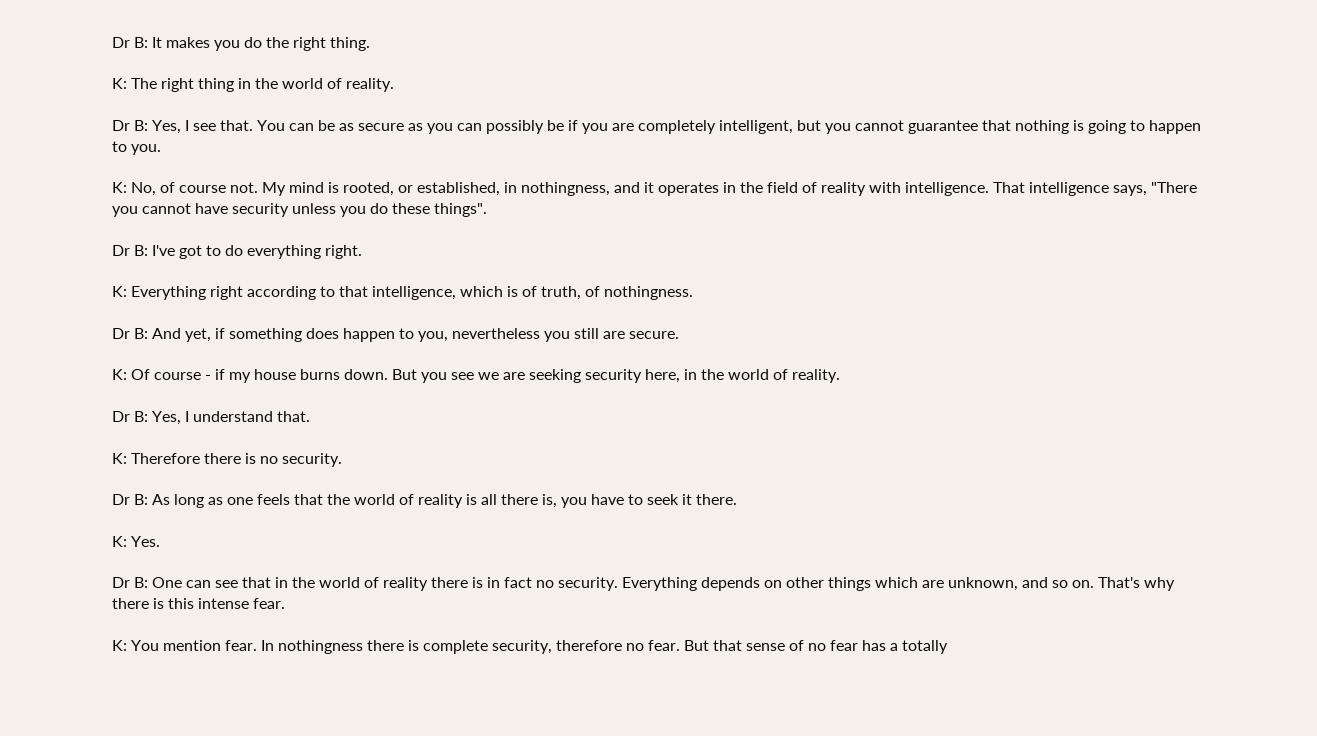Dr B: It makes you do the right thing.

K: The right thing in the world of reality.

Dr B: Yes, I see that. You can be as secure as you can possibly be if you are completely intelligent, but you cannot guarantee that nothing is going to happen to you.

K: No, of course not. My mind is rooted, or established, in nothingness, and it operates in the field of reality with intelligence. That intelligence says, "There you cannot have security unless you do these things".

Dr B: I've got to do everything right.

K: Everything right according to that intelligence, which is of truth, of nothingness.

Dr B: And yet, if something does happen to you, nevertheless you still are secure.

K: Of course - if my house burns down. But you see we are seeking security here, in the world of reality.

Dr B: Yes, I understand that.

K: Therefore there is no security.

Dr B: As long as one feels that the world of reality is all there is, you have to seek it there.

K: Yes.

Dr B: One can see that in the world of reality there is in fact no security. Everything depends on other things which are unknown, and so on. That's why there is this intense fear.

K: You mention fear. In nothingness there is complete security, therefore no fear. But that sense of no fear has a totally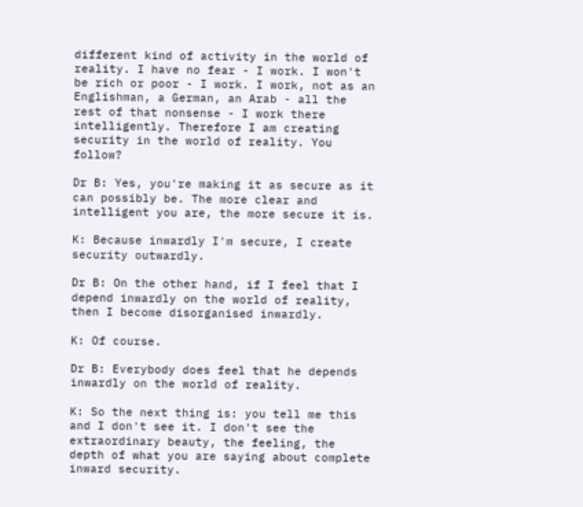different kind of activity in the world of reality. I have no fear - I work. I won't be rich or poor - I work. I work, not as an Englishman, a German, an Arab - all the rest of that nonsense - I work there intelligently. Therefore I am creating security in the world of reality. You follow?

Dr B: Yes, you're making it as secure as it can possibly be. The more clear and intelligent you are, the more secure it is.

K: Because inwardly I'm secure, I create security outwardly.

Dr B: On the other hand, if I feel that I depend inwardly on the world of reality, then I become disorganised inwardly.

K: Of course.

Dr B: Everybody does feel that he depends inwardly on the world of reality.

K: So the next thing is: you tell me this and I don't see it. I don't see the extraordinary beauty, the feeling, the depth of what you are saying about complete inward security.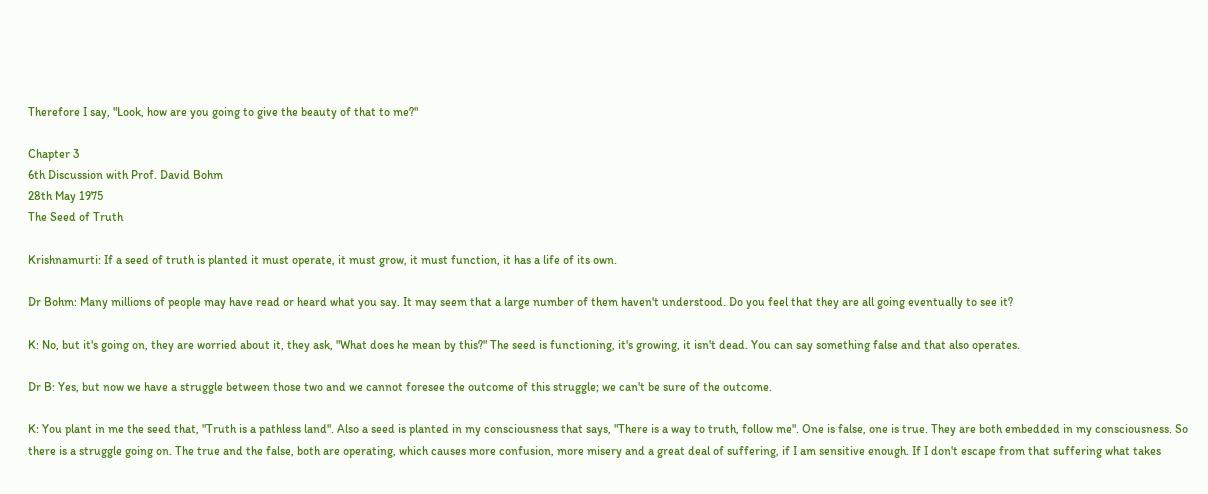Therefore I say, "Look, how are you going to give the beauty of that to me?"

Chapter 3
6th Discussion with Prof. David Bohm
28th May 1975
The Seed of Truth

Krishnamurti: If a seed of truth is planted it must operate, it must grow, it must function, it has a life of its own.

Dr Bohm: Many millions of people may have read or heard what you say. It may seem that a large number of them haven't understood. Do you feel that they are all going eventually to see it?

K: No, but it's going on, they are worried about it, they ask, "What does he mean by this?" The seed is functioning, it's growing, it isn't dead. You can say something false and that also operates.

Dr B: Yes, but now we have a struggle between those two and we cannot foresee the outcome of this struggle; we can't be sure of the outcome.

K: You plant in me the seed that, "Truth is a pathless land". Also a seed is planted in my consciousness that says, "There is a way to truth, follow me". One is false, one is true. They are both embedded in my consciousness. So there is a struggle going on. The true and the false, both are operating, which causes more confusion, more misery and a great deal of suffering, if I am sensitive enough. If I don't escape from that suffering what takes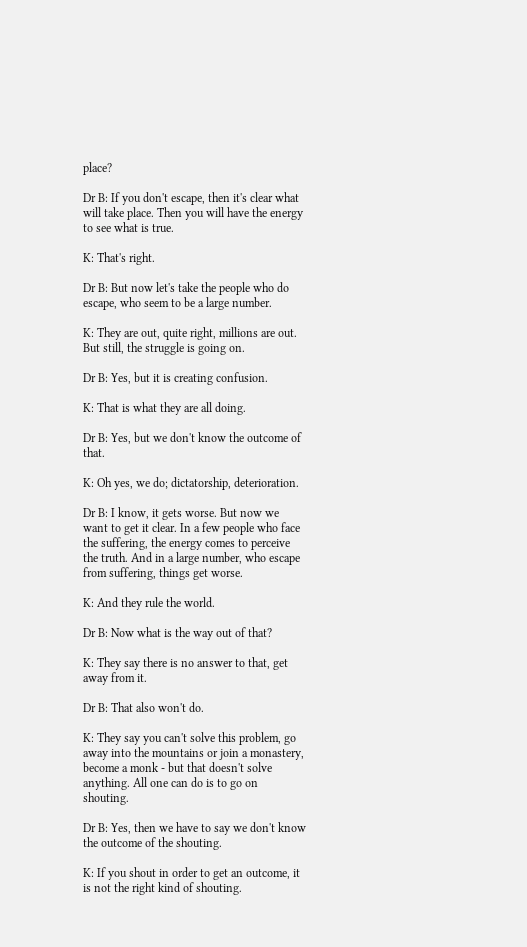place?

Dr B: If you don't escape, then it's clear what will take place. Then you will have the energy to see what is true.

K: That's right.

Dr B: But now let's take the people who do escape, who seem to be a large number.

K: They are out, quite right, millions are out. But still, the struggle is going on.

Dr B: Yes, but it is creating confusion.

K: That is what they are all doing.

Dr B: Yes, but we don't know the outcome of that.

K: Oh yes, we do; dictatorship, deterioration.

Dr B: I know, it gets worse. But now we want to get it clear. In a few people who face the suffering, the energy comes to perceive the truth. And in a large number, who escape from suffering, things get worse.

K: And they rule the world.

Dr B: Now what is the way out of that?

K: They say there is no answer to that, get away from it.

Dr B: That also won't do.

K: They say you can't solve this problem, go away into the mountains or join a monastery, become a monk - but that doesn't solve anything. All one can do is to go on shouting.

Dr B: Yes, then we have to say we don't know the outcome of the shouting.

K: If you shout in order to get an outcome, it is not the right kind of shouting.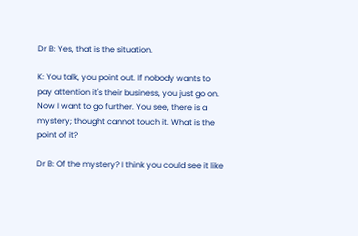Dr B: Yes, that is the situation.

K: You talk, you point out. If nobody wants to pay attention it's their business, you just go on. Now I want to go further. You see, there is a mystery; thought cannot touch it. What is the point of it?

Dr B: Of the mystery? I think you could see it like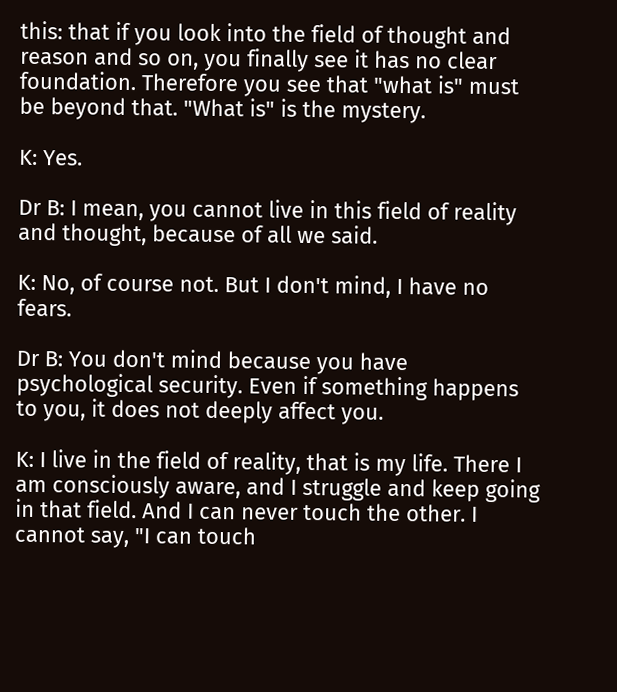this: that if you look into the field of thought and reason and so on, you finally see it has no clear foundation. Therefore you see that "what is" must be beyond that. "What is" is the mystery.

K: Yes.

Dr B: I mean, you cannot live in this field of reality and thought, because of all we said.

K: No, of course not. But I don't mind, I have no fears.

Dr B: You don't mind because you have psychological security. Even if something happens to you, it does not deeply affect you.

K: I live in the field of reality, that is my life. There I am consciously aware, and I struggle and keep going in that field. And I can never touch the other. I cannot say, "I can touch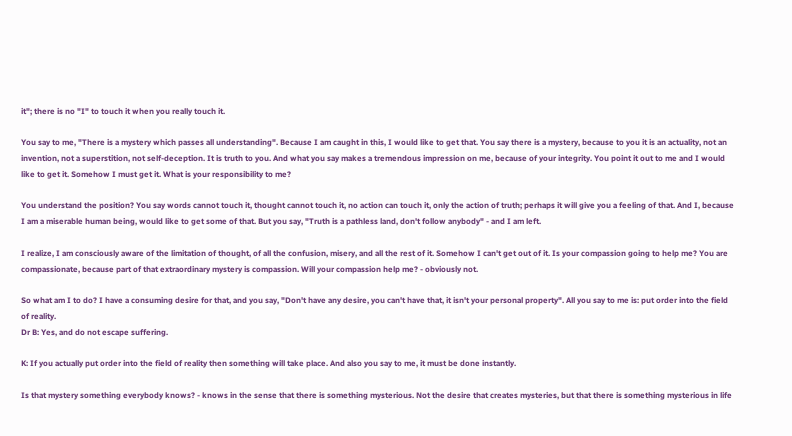it"; there is no "I" to touch it when you really touch it.

You say to me, "There is a mystery which passes all understanding". Because I am caught in this, I would like to get that. You say there is a mystery, because to you it is an actuality, not an invention, not a superstition, not self-deception. It is truth to you. And what you say makes a tremendous impression on me, because of your integrity. You point it out to me and I would like to get it. Somehow I must get it. What is your responsibility to me?

You understand the position? You say words cannot touch it, thought cannot touch it, no action can touch it, only the action of truth; perhaps it will give you a feeling of that. And I, because I am a miserable human being, would like to get some of that. But you say, "Truth is a pathless land, don't follow anybody" - and I am left.

I realize, I am consciously aware of the limitation of thought, of all the confusion, misery, and all the rest of it. Somehow I can't get out of it. Is your compassion going to help me? You are compassionate, because part of that extraordinary mystery is compassion. Will your compassion help me? - obviously not.

So what am I to do? I have a consuming desire for that, and you say, "Don't have any desire, you can't have that, it isn't your personal property". All you say to me is: put order into the field of reality.
Dr B: Yes, and do not escape suffering.

K: If you actually put order into the field of reality then something will take place. And also you say to me, it must be done instantly.

Is that mystery something everybody knows? - knows in the sense that there is something mysterious. Not the desire that creates mysteries, but that there is something mysterious in life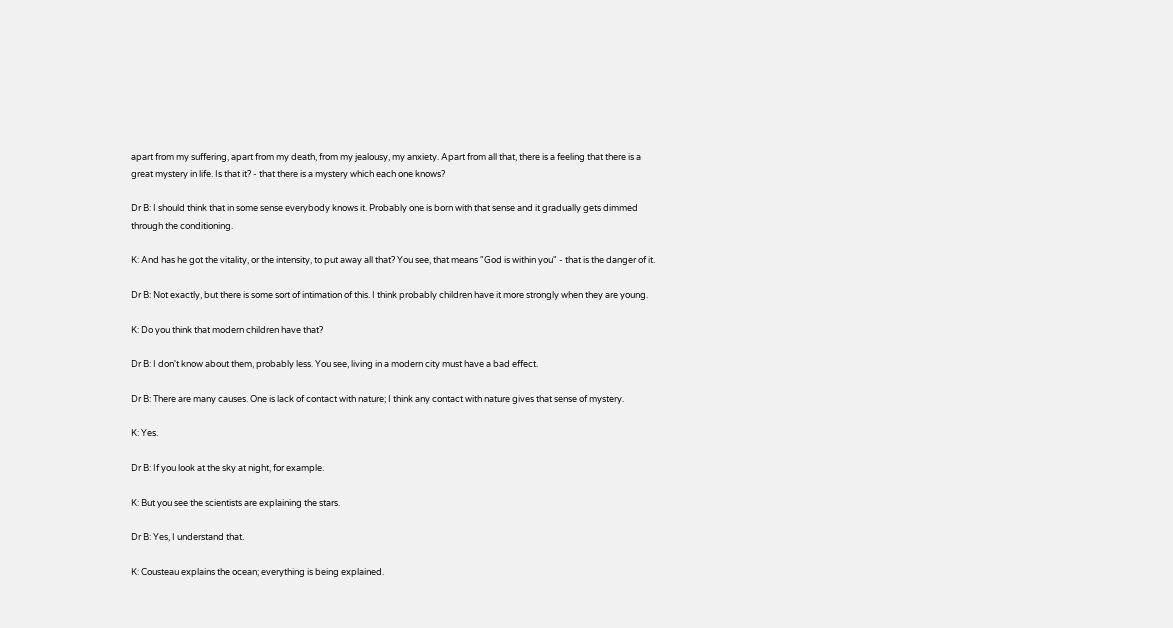apart from my suffering, apart from my death, from my jealousy, my anxiety. Apart from all that, there is a feeling that there is a great mystery in life. Is that it? - that there is a mystery which each one knows?

Dr B: I should think that in some sense everybody knows it. Probably one is born with that sense and it gradually gets dimmed through the conditioning.

K: And has he got the vitality, or the intensity, to put away all that? You see, that means "God is within you" - that is the danger of it.

Dr B: Not exactly, but there is some sort of intimation of this. I think probably children have it more strongly when they are young.

K: Do you think that modern children have that?

Dr B: I don't know about them, probably less. You see, living in a modern city must have a bad effect.

Dr B: There are many causes. One is lack of contact with nature; I think any contact with nature gives that sense of mystery.

K: Yes.

Dr B: If you look at the sky at night, for example.

K: But you see the scientists are explaining the stars.

Dr B: Yes, I understand that.

K: Cousteau explains the ocean; everything is being explained.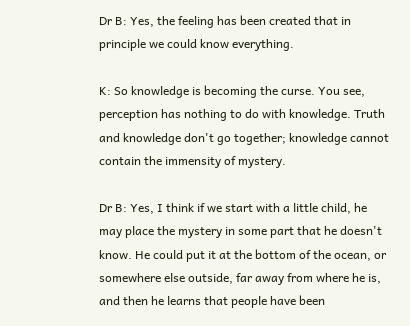Dr B: Yes, the feeling has been created that in principle we could know everything.

K: So knowledge is becoming the curse. You see, perception has nothing to do with knowledge. Truth and knowledge don't go together; knowledge cannot contain the immensity of mystery.

Dr B: Yes, I think if we start with a little child, he may place the mystery in some part that he doesn't know. He could put it at the bottom of the ocean, or somewhere else outside, far away from where he is, and then he learns that people have been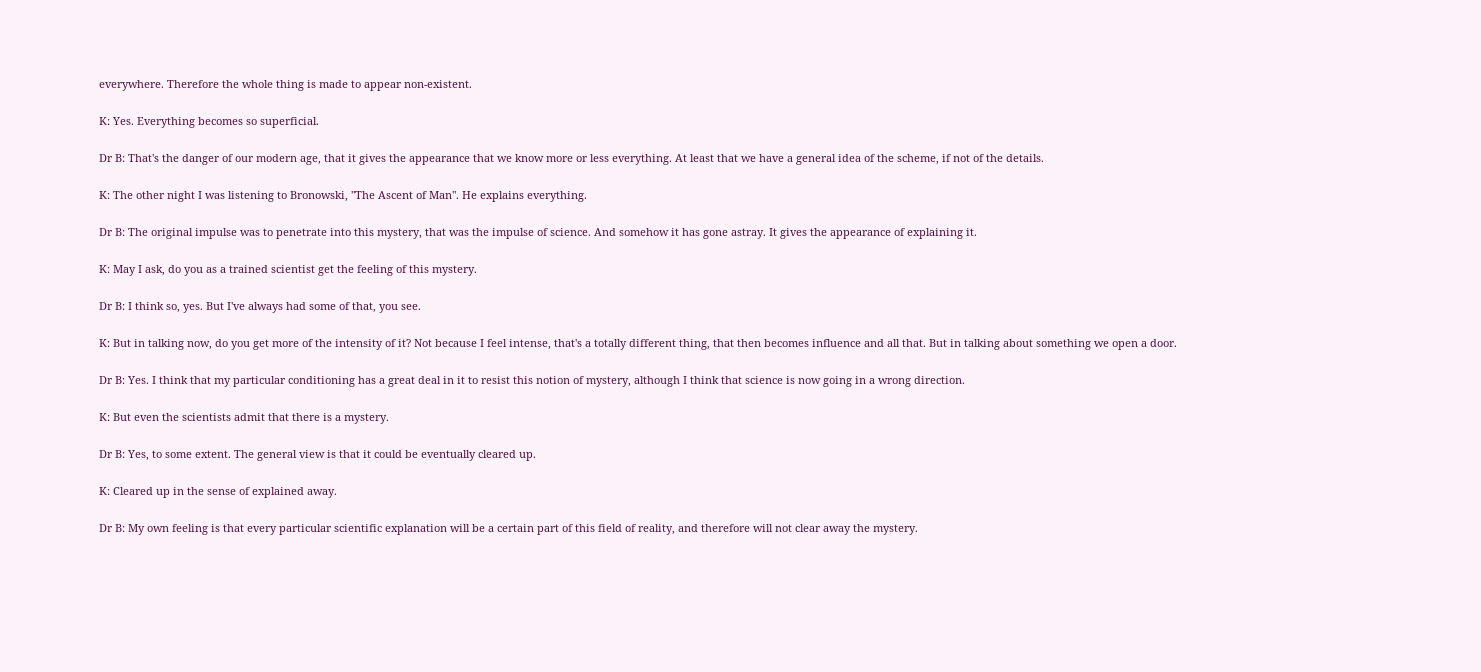everywhere. Therefore the whole thing is made to appear non-existent.

K: Yes. Everything becomes so superficial.

Dr B: That's the danger of our modern age, that it gives the appearance that we know more or less everything. At least that we have a general idea of the scheme, if not of the details.

K: The other night I was listening to Bronowski, "The Ascent of Man". He explains everything.

Dr B: The original impulse was to penetrate into this mystery, that was the impulse of science. And somehow it has gone astray. It gives the appearance of explaining it.

K: May I ask, do you as a trained scientist get the feeling of this mystery.

Dr B: I think so, yes. But I've always had some of that, you see.

K: But in talking now, do you get more of the intensity of it? Not because I feel intense, that's a totally different thing, that then becomes influence and all that. But in talking about something we open a door.

Dr B: Yes. I think that my particular conditioning has a great deal in it to resist this notion of mystery, although I think that science is now going in a wrong direction.

K: But even the scientists admit that there is a mystery.

Dr B: Yes, to some extent. The general view is that it could be eventually cleared up.

K: Cleared up in the sense of explained away.

Dr B: My own feeling is that every particular scientific explanation will be a certain part of this field of reality, and therefore will not clear away the mystery.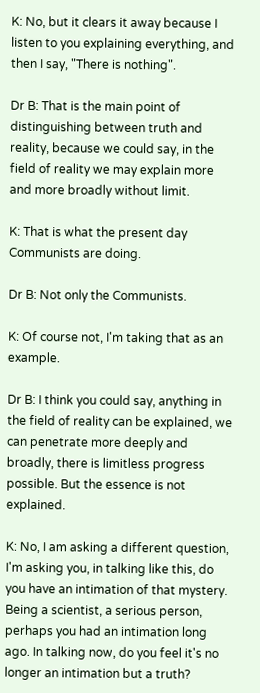K: No, but it clears it away because I listen to you explaining everything, and then I say, "There is nothing".

Dr B: That is the main point of distinguishing between truth and reality, because we could say, in the field of reality we may explain more and more broadly without limit.

K: That is what the present day Communists are doing.

Dr B: Not only the Communists.

K: Of course not, I'm taking that as an example.

Dr B: I think you could say, anything in the field of reality can be explained, we can penetrate more deeply and broadly, there is limitless progress possible. But the essence is not explained.

K: No, I am asking a different question, I'm asking you, in talking like this, do you have an intimation of that mystery. Being a scientist, a serious person, perhaps you had an intimation long ago. In talking now, do you feel it's no longer an intimation but a truth?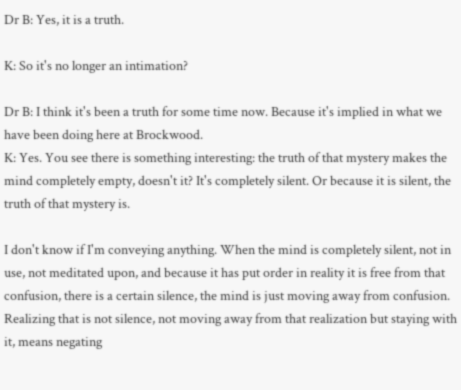Dr B: Yes, it is a truth.

K: So it's no longer an intimation?

Dr B: I think it's been a truth for some time now. Because it's implied in what we have been doing here at Brockwood.
K: Yes. You see there is something interesting: the truth of that mystery makes the mind completely empty, doesn't it? It's completely silent. Or because it is silent, the truth of that mystery is.

I don't know if I'm conveying anything. When the mind is completely silent, not in use, not meditated upon, and because it has put order in reality it is free from that confusion, there is a certain silence, the mind is just moving away from confusion. Realizing that is not silence, not moving away from that realization but staying with it, means negating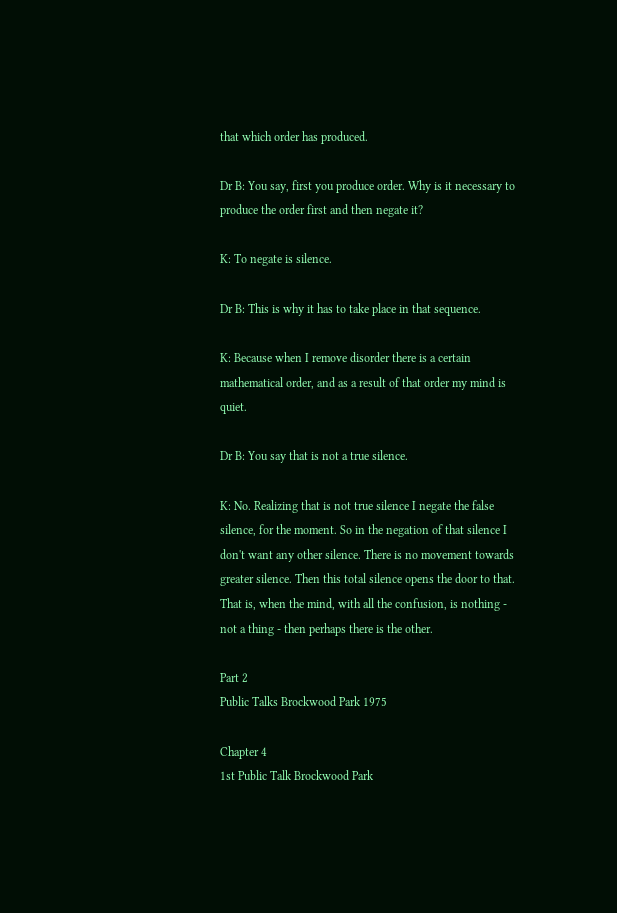that which order has produced.

Dr B: You say, first you produce order. Why is it necessary to produce the order first and then negate it?

K: To negate is silence.

Dr B: This is why it has to take place in that sequence.

K: Because when I remove disorder there is a certain mathematical order, and as a result of that order my mind is quiet.

Dr B: You say that is not a true silence.

K: No. Realizing that is not true silence I negate the false silence, for the moment. So in the negation of that silence I don't want any other silence. There is no movement towards greater silence. Then this total silence opens the door to that. That is, when the mind, with all the confusion, is nothing - not a thing - then perhaps there is the other.

Part 2
Public Talks Brockwood Park 1975

Chapter 4
1st Public Talk Brockwood Park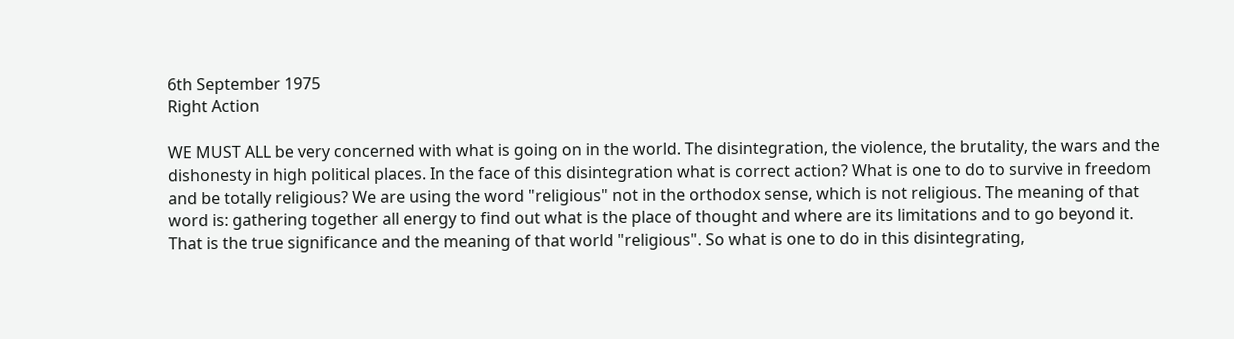6th September 1975
Right Action

WE MUST ALL be very concerned with what is going on in the world. The disintegration, the violence, the brutality, the wars and the dishonesty in high political places. In the face of this disintegration what is correct action? What is one to do to survive in freedom and be totally religious? We are using the word "religious" not in the orthodox sense, which is not religious. The meaning of that word is: gathering together all energy to find out what is the place of thought and where are its limitations and to go beyond it. That is the true significance and the meaning of that world "religious". So what is one to do in this disintegrating,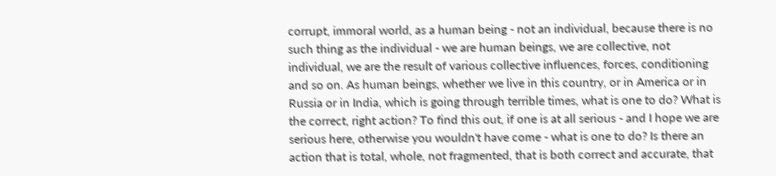corrupt, immoral world, as a human being - not an individual, because there is no such thing as the individual - we are human beings, we are collective, not individual, we are the result of various collective influences, forces, conditioning and so on. As human beings, whether we live in this country, or in America or in Russia or in India, which is going through terrible times, what is one to do? What is the correct, right action? To find this out, if one is at all serious - and I hope we are serious here, otherwise you wouldn't have come - what is one to do? Is there an action that is total, whole, not fragmented, that is both correct and accurate, that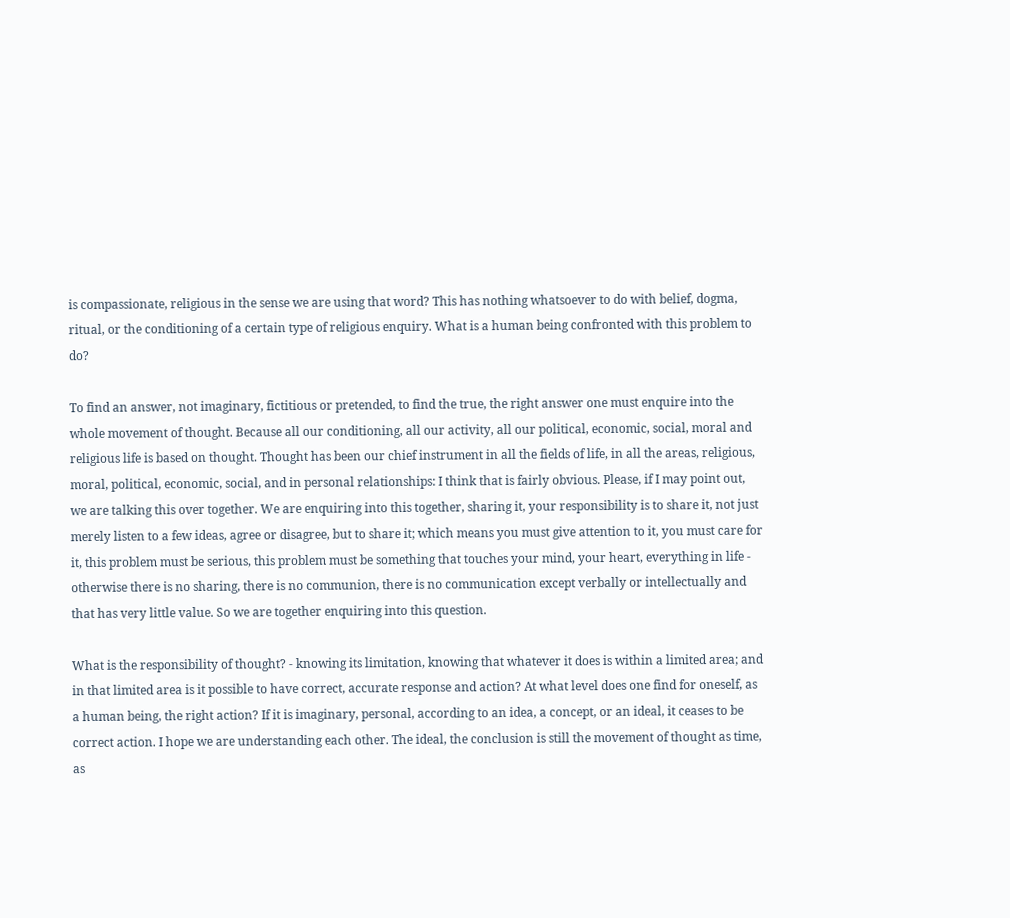is compassionate, religious in the sense we are using that word? This has nothing whatsoever to do with belief, dogma, ritual, or the conditioning of a certain type of religious enquiry. What is a human being confronted with this problem to do?

To find an answer, not imaginary, fictitious or pretended, to find the true, the right answer one must enquire into the whole movement of thought. Because all our conditioning, all our activity, all our political, economic, social, moral and religious life is based on thought. Thought has been our chief instrument in all the fields of life, in all the areas, religious, moral, political, economic, social, and in personal relationships: I think that is fairly obvious. Please, if I may point out, we are talking this over together. We are enquiring into this together, sharing it, your responsibility is to share it, not just merely listen to a few ideas, agree or disagree, but to share it; which means you must give attention to it, you must care for it, this problem must be serious, this problem must be something that touches your mind, your heart, everything in life - otherwise there is no sharing, there is no communion, there is no communication except verbally or intellectually and that has very little value. So we are together enquiring into this question.

What is the responsibility of thought? - knowing its limitation, knowing that whatever it does is within a limited area; and in that limited area is it possible to have correct, accurate response and action? At what level does one find for oneself, as a human being, the right action? If it is imaginary, personal, according to an idea, a concept, or an ideal, it ceases to be correct action. I hope we are understanding each other. The ideal, the conclusion is still the movement of thought as time, as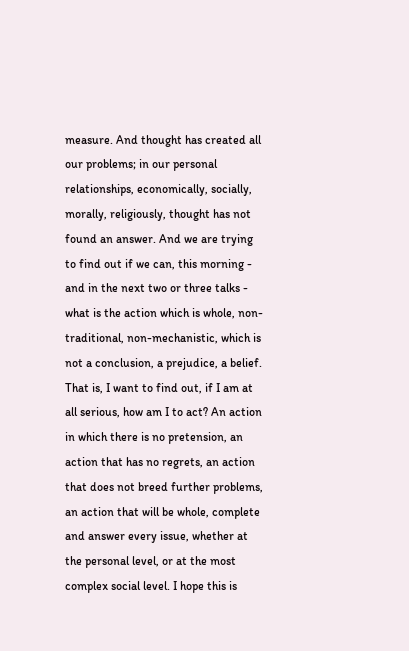measure. And thought has created all our problems; in our personal relationships, economically, socially, morally, religiously, thought has not found an answer. And we are trying to find out if we can, this morning - and in the next two or three talks - what is the action which is whole, non-traditional, non-mechanistic, which is not a conclusion, a prejudice, a belief. That is, I want to find out, if I am at all serious, how am I to act? An action in which there is no pretension, an action that has no regrets, an action that does not breed further problems, an action that will be whole, complete and answer every issue, whether at the personal level, or at the most complex social level. I hope this is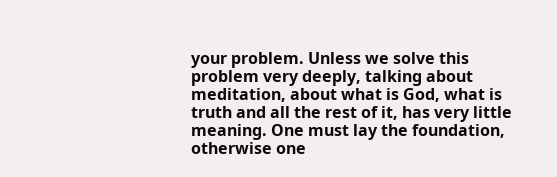your problem. Unless we solve this problem very deeply, talking about meditation, about what is God, what is truth and all the rest of it, has very little meaning. One must lay the foundation, otherwise one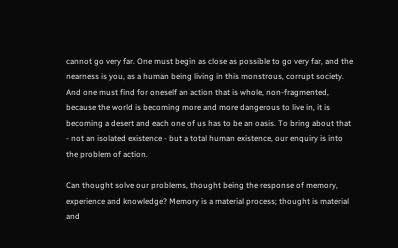cannot go very far. One must begin as close as possible to go very far, and the nearness is you, as a human being living in this monstrous, corrupt society. And one must find for oneself an action that is whole, non-fragmented, because the world is becoming more and more dangerous to live in, it is becoming a desert and each one of us has to be an oasis. To bring about that - not an isolated existence - but a total human existence, our enquiry is into the problem of action.

Can thought solve our problems, thought being the response of memory, experience and knowledge? Memory is a material process; thought is material and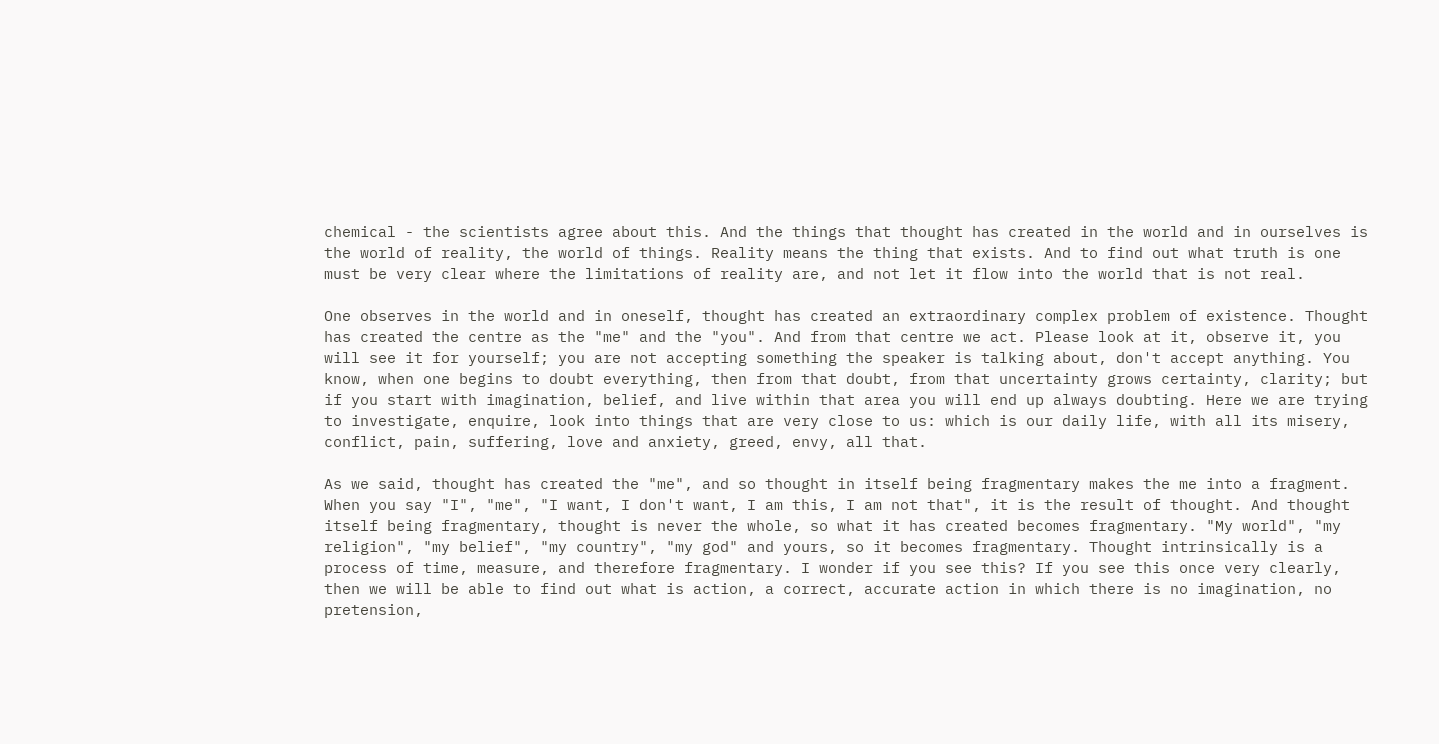chemical - the scientists agree about this. And the things that thought has created in the world and in ourselves is the world of reality, the world of things. Reality means the thing that exists. And to find out what truth is one must be very clear where the limitations of reality are, and not let it flow into the world that is not real.

One observes in the world and in oneself, thought has created an extraordinary complex problem of existence. Thought has created the centre as the "me" and the "you". And from that centre we act. Please look at it, observe it, you will see it for yourself; you are not accepting something the speaker is talking about, don't accept anything. You know, when one begins to doubt everything, then from that doubt, from that uncertainty grows certainty, clarity; but if you start with imagination, belief, and live within that area you will end up always doubting. Here we are trying to investigate, enquire, look into things that are very close to us: which is our daily life, with all its misery, conflict, pain, suffering, love and anxiety, greed, envy, all that.

As we said, thought has created the "me", and so thought in itself being fragmentary makes the me into a fragment. When you say "I", "me", "I want, I don't want, I am this, I am not that", it is the result of thought. And thought itself being fragmentary, thought is never the whole, so what it has created becomes fragmentary. "My world", "my religion", "my belief", "my country", "my god" and yours, so it becomes fragmentary. Thought intrinsically is a process of time, measure, and therefore fragmentary. I wonder if you see this? If you see this once very clearly, then we will be able to find out what is action, a correct, accurate action in which there is no imagination, no pretension,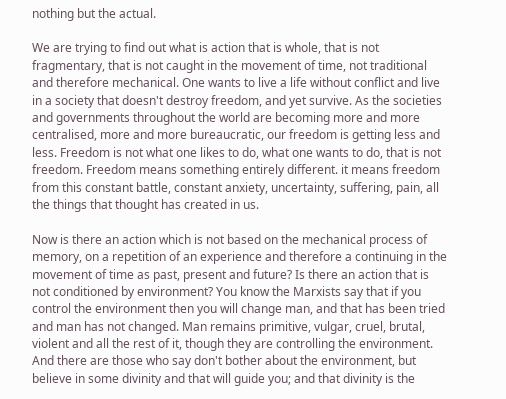nothing but the actual.

We are trying to find out what is action that is whole, that is not fragmentary, that is not caught in the movement of time, not traditional and therefore mechanical. One wants to live a life without conflict and live in a society that doesn't destroy freedom, and yet survive. As the societies and governments throughout the world are becoming more and more centralised, more and more bureaucratic, our freedom is getting less and less. Freedom is not what one likes to do, what one wants to do, that is not freedom. Freedom means something entirely different. it means freedom from this constant battle, constant anxiety, uncertainty, suffering, pain, all the things that thought has created in us.

Now is there an action which is not based on the mechanical process of memory, on a repetition of an experience and therefore a continuing in the movement of time as past, present and future? Is there an action that is not conditioned by environment? You know the Marxists say that if you control the environment then you will change man, and that has been tried and man has not changed. Man remains primitive, vulgar, cruel, brutal, violent and all the rest of it, though they are controlling the environment. And there are those who say don't bother about the environment, but believe in some divinity and that will guide you; and that divinity is the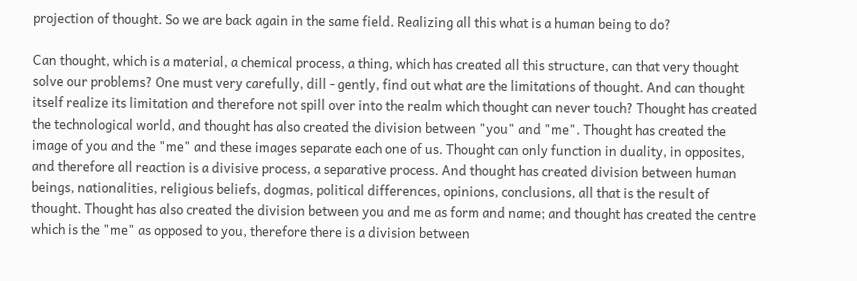projection of thought. So we are back again in the same field. Realizing all this what is a human being to do?

Can thought, which is a material, a chemical process, a thing, which has created all this structure, can that very thought solve our problems? One must very carefully, dill - gently, find out what are the limitations of thought. And can thought itself realize its limitation and therefore not spill over into the realm which thought can never touch? Thought has created the technological world, and thought has also created the division between "you" and "me". Thought has created the image of you and the "me" and these images separate each one of us. Thought can only function in duality, in opposites, and therefore all reaction is a divisive process, a separative process. And thought has created division between human beings, nationalities, religious beliefs, dogmas, political differences, opinions, conclusions, all that is the result of thought. Thought has also created the division between you and me as form and name; and thought has created the centre which is the "me" as opposed to you, therefore there is a division between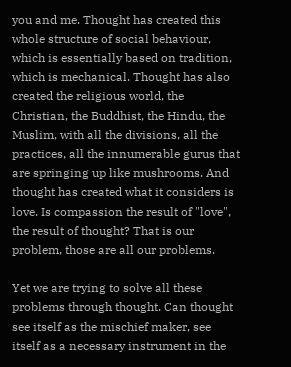you and me. Thought has created this whole structure of social behaviour, which is essentially based on tradition, which is mechanical. Thought has also created the religious world, the Christian, the Buddhist, the Hindu, the Muslim, with all the divisions, all the practices, all the innumerable gurus that are springing up like mushrooms. And thought has created what it considers is love. Is compassion the result of "love", the result of thought? That is our problem, those are all our problems.

Yet we are trying to solve all these problems through thought. Can thought see itself as the mischief maker, see itself as a necessary instrument in the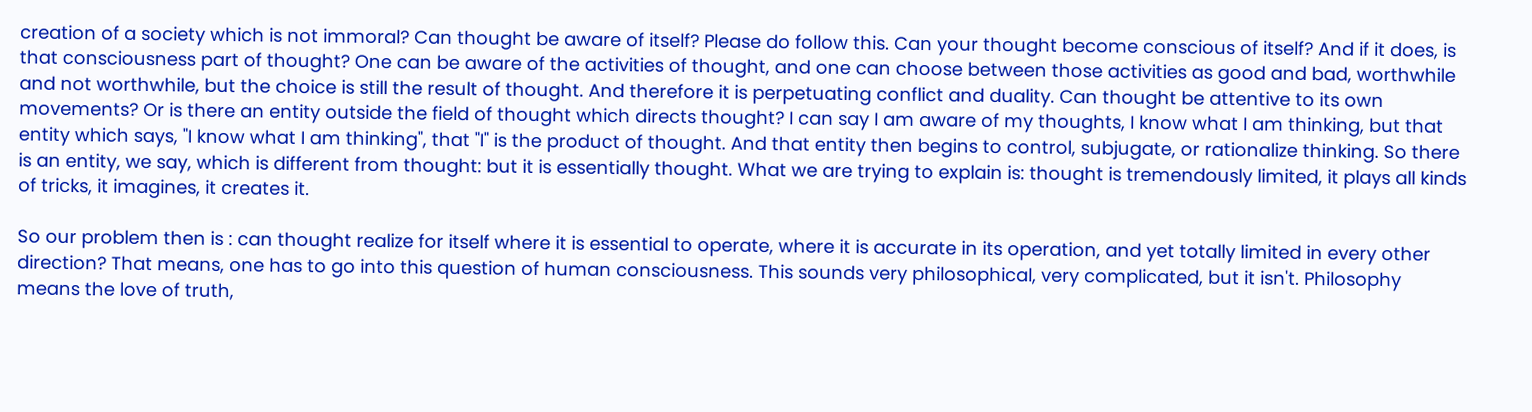creation of a society which is not immoral? Can thought be aware of itself? Please do follow this. Can your thought become conscious of itself? And if it does, is that consciousness part of thought? One can be aware of the activities of thought, and one can choose between those activities as good and bad, worthwhile and not worthwhile, but the choice is still the result of thought. And therefore it is perpetuating conflict and duality. Can thought be attentive to its own movements? Or is there an entity outside the field of thought which directs thought? I can say I am aware of my thoughts, I know what I am thinking, but that entity which says, "I know what I am thinking", that "I" is the product of thought. And that entity then begins to control, subjugate, or rationalize thinking. So there is an entity, we say, which is different from thought: but it is essentially thought. What we are trying to explain is: thought is tremendously limited, it plays all kinds of tricks, it imagines, it creates it.

So our problem then is : can thought realize for itself where it is essential to operate, where it is accurate in its operation, and yet totally limited in every other direction? That means, one has to go into this question of human consciousness. This sounds very philosophical, very complicated, but it isn't. Philosophy means the love of truth,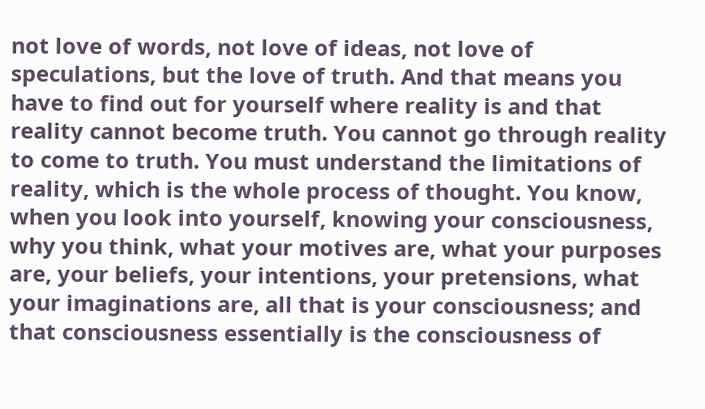not love of words, not love of ideas, not love of speculations, but the love of truth. And that means you have to find out for yourself where reality is and that reality cannot become truth. You cannot go through reality to come to truth. You must understand the limitations of reality, which is the whole process of thought. You know, when you look into yourself, knowing your consciousness, why you think, what your motives are, what your purposes are, your beliefs, your intentions, your pretensions, what your imaginations are, all that is your consciousness; and that consciousness essentially is the consciousness of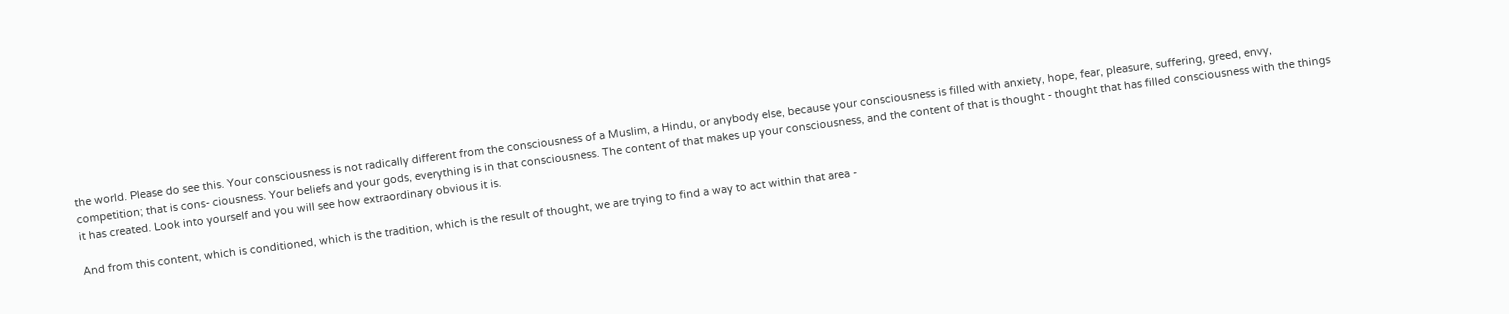the world. Please do see this. Your consciousness is not radically different from the consciousness of a Muslim, a Hindu, or anybody else, because your consciousness is filled with anxiety, hope, fear, pleasure, suffering, greed, envy, competition; that is cons- ciousness. Your beliefs and your gods, everything is in that consciousness. The content of that makes up your consciousness, and the content of that is thought - thought that has filled consciousness with the things it has created. Look into yourself and you will see how extraordinary obvious it is.

And from this content, which is conditioned, which is the tradition, which is the result of thought, we are trying to find a way to act within that area -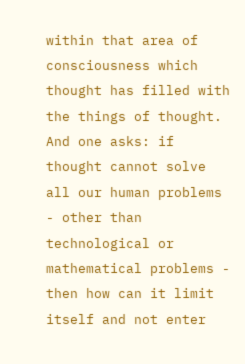within that area of consciousness which thought has filled with the things of thought. And one asks: if thought cannot solve all our human problems - other than technological or mathematical problems - then how can it limit itself and not enter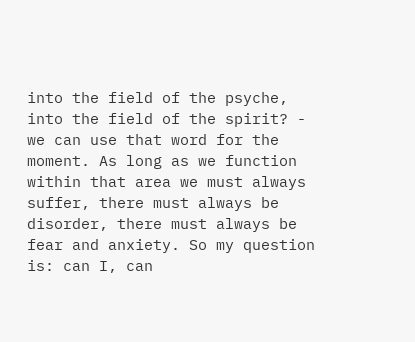into the field of the psyche, into the field of the spirit? - we can use that word for the moment. As long as we function within that area we must always suffer, there must always be disorder, there must always be fear and anxiety. So my question is: can I, can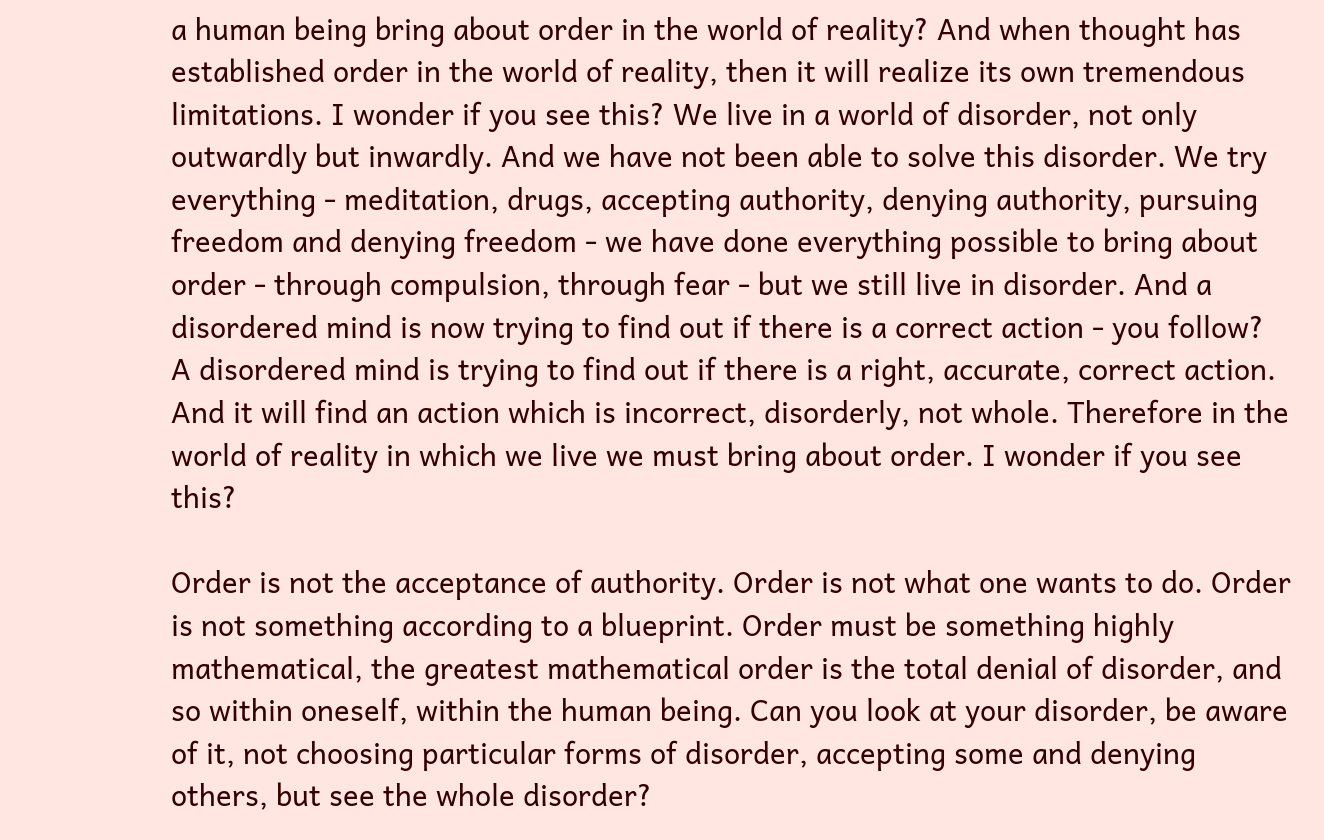a human being bring about order in the world of reality? And when thought has established order in the world of reality, then it will realize its own tremendous limitations. I wonder if you see this? We live in a world of disorder, not only outwardly but inwardly. And we have not been able to solve this disorder. We try everything - meditation, drugs, accepting authority, denying authority, pursuing freedom and denying freedom - we have done everything possible to bring about order - through compulsion, through fear - but we still live in disorder. And a disordered mind is now trying to find out if there is a correct action - you follow? A disordered mind is trying to find out if there is a right, accurate, correct action. And it will find an action which is incorrect, disorderly, not whole. Therefore in the world of reality in which we live we must bring about order. I wonder if you see this?

Order is not the acceptance of authority. Order is not what one wants to do. Order is not something according to a blueprint. Order must be something highly mathematical, the greatest mathematical order is the total denial of disorder, and so within oneself, within the human being. Can you look at your disorder, be aware of it, not choosing particular forms of disorder, accepting some and denying others, but see the whole disorder?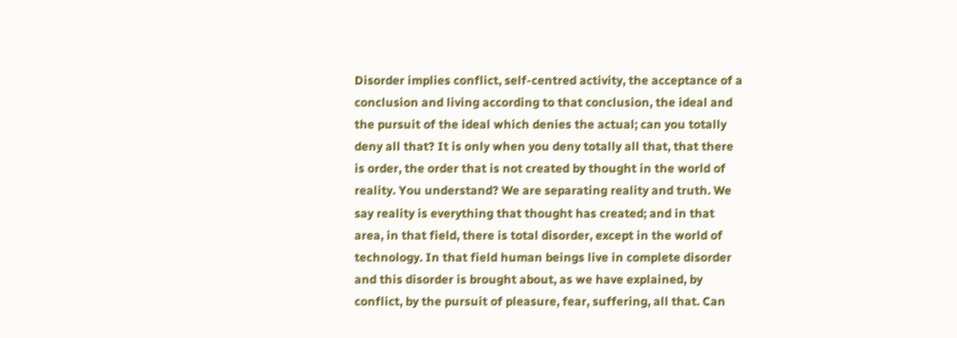Disorder implies conflict, self-centred activity, the acceptance of a conclusion and living according to that conclusion, the ideal and the pursuit of the ideal which denies the actual; can you totally deny all that? It is only when you deny totally all that, that there is order, the order that is not created by thought in the world of reality. You understand? We are separating reality and truth. We say reality is everything that thought has created; and in that area, in that field, there is total disorder, except in the world of technology. In that field human beings live in complete disorder and this disorder is brought about, as we have explained, by conflict, by the pursuit of pleasure, fear, suffering, all that. Can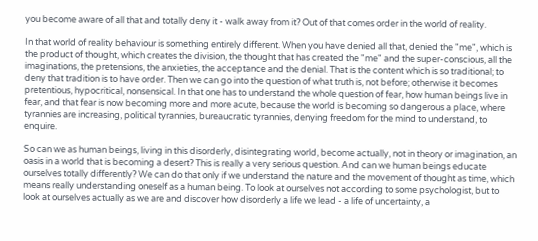you become aware of all that and totally deny it - walk away from it? Out of that comes order in the world of reality.

In that world of reality behaviour is something entirely different. When you have denied all that, denied the "me", which is the product of thought, which creates the division, the thought that has created the "me" and the super-conscious, all the imaginations, the pretensions, the anxieties, the acceptance and the denial. That is the content which is so traditional; to deny that tradition is to have order. Then we can go into the question of what truth is, not before; otherwise it becomes pretentious, hypocritical, nonsensical. In that one has to understand the whole question of fear, how human beings live in fear, and that fear is now becoming more and more acute, because the world is becoming so dangerous a place, where tyrannies are increasing, political tyrannies, bureaucratic tyrannies, denying freedom for the mind to understand, to enquire.

So can we as human beings, living in this disorderly, disintegrating world, become actually, not in theory or imagination, an oasis in a world that is becoming a desert? This is really a very serious question. And can we human beings educate ourselves totally differently? We can do that only if we understand the nature and the movement of thought as time, which means really understanding oneself as a human being. To look at ourselves not according to some psychologist, but to look at ourselves actually as we are and discover how disorderly a life we lead - a life of uncertainty, a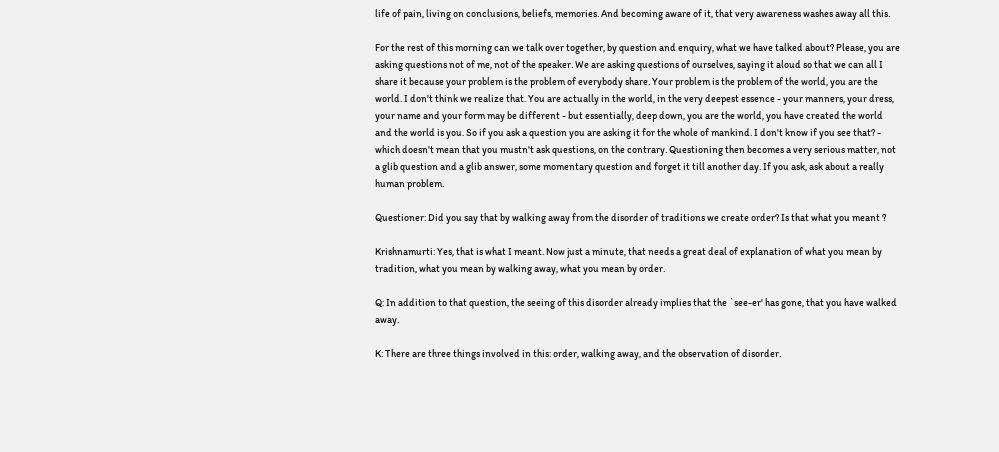life of pain, living on conclusions, beliefs, memories. And becoming aware of it, that very awareness washes away all this.

For the rest of this morning can we talk over together, by question and enquiry, what we have talked about? Please, you are asking questions not of me, not of the speaker. We are asking questions of ourselves, saying it aloud so that we can all I share it because your problem is the problem of everybody share. Your problem is the problem of the world, you are the world. I don't think we realize that. You are actually in the world, in the very deepest essence - your manners, your dress, your name and your form may be different - but essentially, deep down, you are the world, you have created the world and the world is you. So if you ask a question you are asking it for the whole of mankind. I don't know if you see that? - which doesn't mean that you mustn't ask questions, on the contrary. Questioning then becomes a very serious matter, not a glib question and a glib answer, some momentary question and forget it till another day. If you ask, ask about a really human problem.

Questioner: Did you say that by walking away from the disorder of traditions we create order? Is that what you meant ?

Krishnamurti: Yes, that is what I meant. Now just a minute, that needs a great deal of explanation of what you mean by tradition, what you mean by walking away, what you mean by order.

Q: In addition to that question, the seeing of this disorder already implies that the `see-er' has gone, that you have walked away.

K: There are three things involved in this: order, walking away, and the observation of disorder.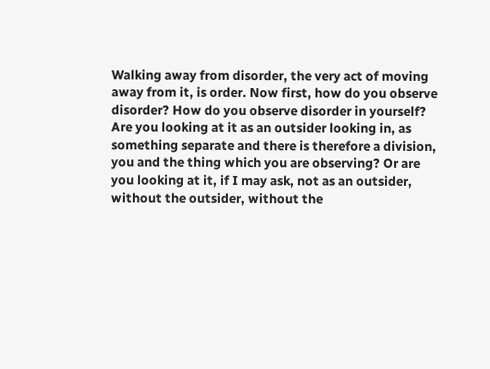Walking away from disorder, the very act of moving away from it, is order. Now first, how do you observe disorder? How do you observe disorder in yourself? Are you looking at it as an outsider looking in, as something separate and there is therefore a division, you and the thing which you are observing? Or are you looking at it, if I may ask, not as an outsider, without the outsider, without the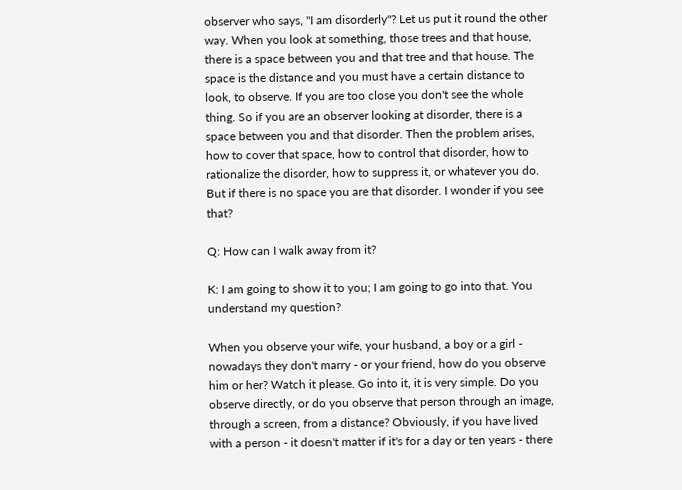observer who says, "I am disorderly"? Let us put it round the other way. When you look at something, those trees and that house, there is a space between you and that tree and that house. The space is the distance and you must have a certain distance to look, to observe. If you are too close you don't see the whole thing. So if you are an observer looking at disorder, there is a space between you and that disorder. Then the problem arises, how to cover that space, how to control that disorder, how to rationalize the disorder, how to suppress it, or whatever you do. But if there is no space you are that disorder. I wonder if you see that?

Q: How can I walk away from it?

K: I am going to show it to you; I am going to go into that. You understand my question?

When you observe your wife, your husband, a boy or a girl - nowadays they don't marry - or your friend, how do you observe him or her? Watch it please. Go into it, it is very simple. Do you observe directly, or do you observe that person through an image, through a screen, from a distance? Obviously, if you have lived with a person - it doesn't matter if it's for a day or ten years - there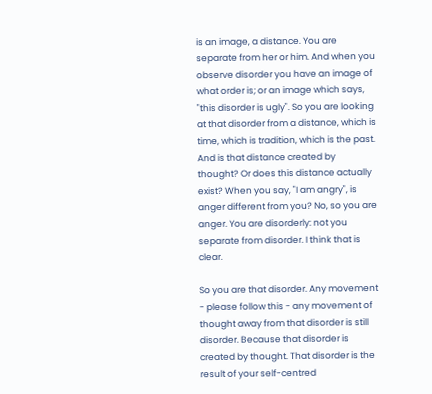is an image, a distance. You are separate from her or him. And when you observe disorder you have an image of what order is; or an image which says, "this disorder is ugly". So you are looking at that disorder from a distance, which is time, which is tradition, which is the past. And is that distance created by thought? Or does this distance actually exist? When you say, "I am angry", is anger different from you? No, so you are anger. You are disorderly: not you separate from disorder. I think that is clear.

So you are that disorder. Any movement - please follow this - any movement of thought away from that disorder is still disorder. Because that disorder is created by thought. That disorder is the result of your self-centred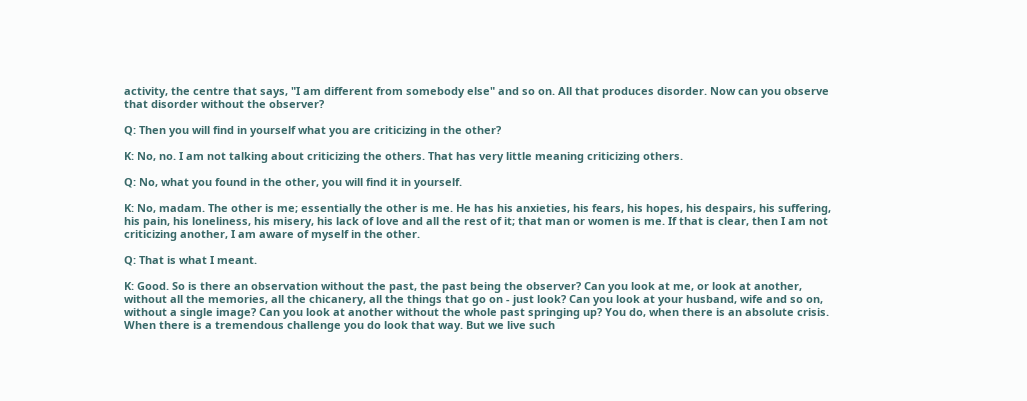activity, the centre that says, "I am different from somebody else" and so on. All that produces disorder. Now can you observe that disorder without the observer?

Q: Then you will find in yourself what you are criticizing in the other?

K: No, no. I am not talking about criticizing the others. That has very little meaning criticizing others.

Q: No, what you found in the other, you will find it in yourself.

K: No, madam. The other is me; essentially the other is me. He has his anxieties, his fears, his hopes, his despairs, his suffering, his pain, his loneliness, his misery, his lack of love and all the rest of it; that man or women is me. If that is clear, then I am not criticizing another, I am aware of myself in the other.

Q: That is what I meant.

K: Good. So is there an observation without the past, the past being the observer? Can you look at me, or look at another, without all the memories, all the chicanery, all the things that go on - just look? Can you look at your husband, wife and so on, without a single image? Can you look at another without the whole past springing up? You do, when there is an absolute crisis. When there is a tremendous challenge you do look that way. But we live such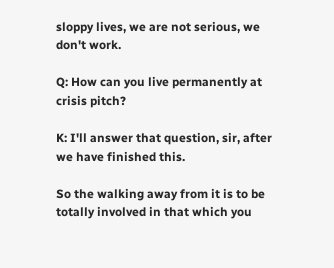sloppy lives, we are not serious, we don't work.

Q: How can you live permanently at crisis pitch?

K: I'll answer that question, sir, after we have finished this.

So the walking away from it is to be totally involved in that which you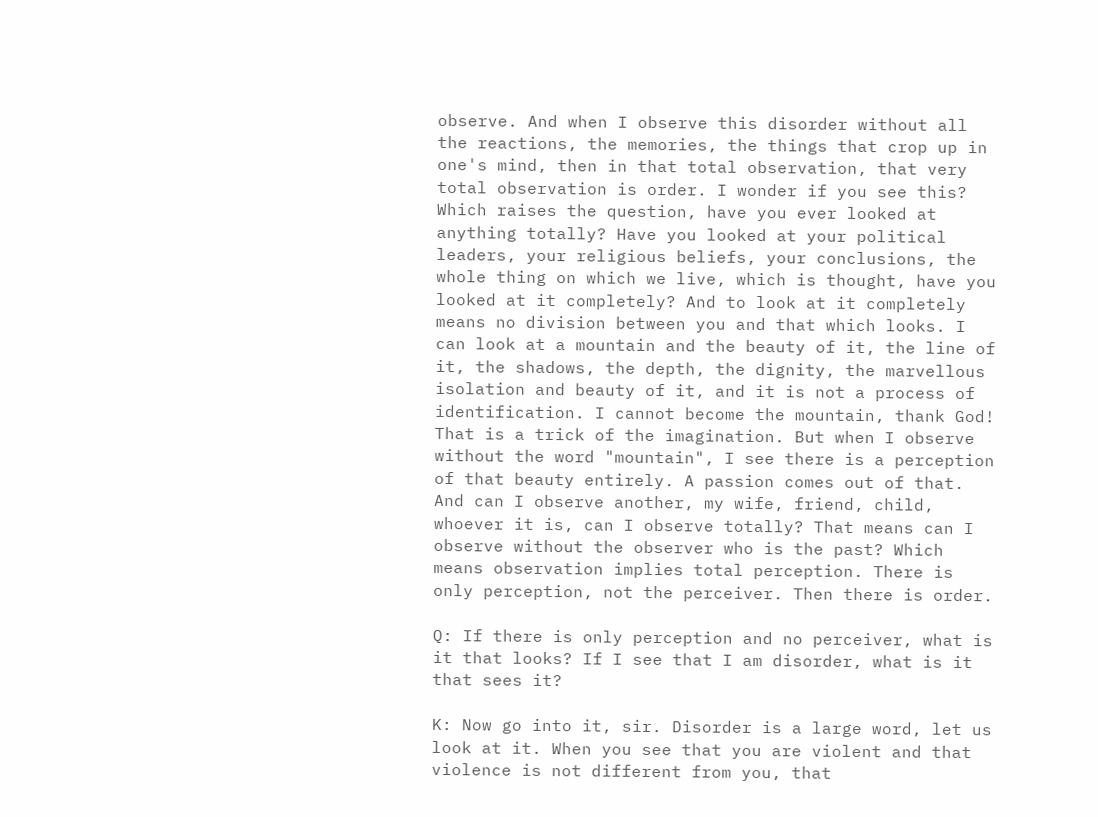observe. And when I observe this disorder without all the reactions, the memories, the things that crop up in one's mind, then in that total observation, that very total observation is order. I wonder if you see this? Which raises the question, have you ever looked at anything totally? Have you looked at your political leaders, your religious beliefs, your conclusions, the whole thing on which we live, which is thought, have you looked at it completely? And to look at it completely means no division between you and that which looks. I can look at a mountain and the beauty of it, the line of it, the shadows, the depth, the dignity, the marvellous isolation and beauty of it, and it is not a process of identification. I cannot become the mountain, thank God! That is a trick of the imagination. But when I observe without the word "mountain", I see there is a perception of that beauty entirely. A passion comes out of that. And can I observe another, my wife, friend, child, whoever it is, can I observe totally? That means can I observe without the observer who is the past? Which means observation implies total perception. There is only perception, not the perceiver. Then there is order.

Q: If there is only perception and no perceiver, what is it that looks? If I see that I am disorder, what is it that sees it?

K: Now go into it, sir. Disorder is a large word, let us look at it. When you see that you are violent and that violence is not different from you, that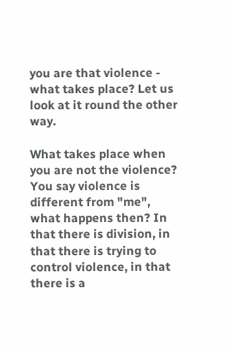you are that violence - what takes place? Let us look at it round the other way.

What takes place when you are not the violence? You say violence is different from "me", what happens then? In that there is division, in that there is trying to control violence, in that there is a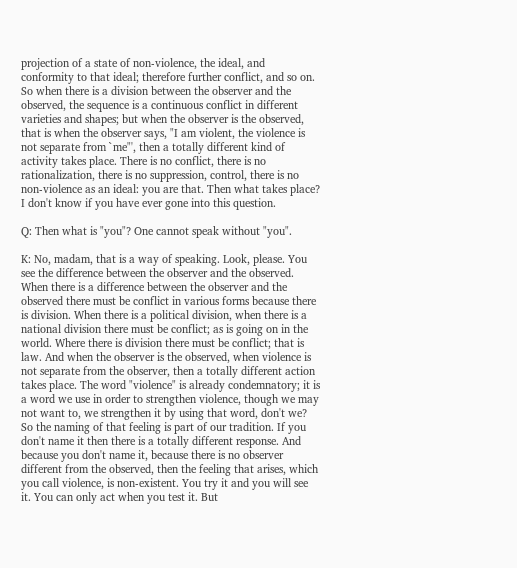projection of a state of non-violence, the ideal, and conformity to that ideal; therefore further conflict, and so on. So when there is a division between the observer and the observed, the sequence is a continuous conflict in different varieties and shapes; but when the observer is the observed, that is when the observer says, "I am violent, the violence is not separate from `me"', then a totally different kind of activity takes place. There is no conflict, there is no rationalization, there is no suppression, control, there is no non-violence as an ideal: you are that. Then what takes place? I don't know if you have ever gone into this question.

Q: Then what is "you"? One cannot speak without "you".

K: No, madam, that is a way of speaking. Look, please. You see the difference between the observer and the observed. When there is a difference between the observer and the observed there must be conflict in various forms because there is division. When there is a political division, when there is a national division there must be conflict; as is going on in the world. Where there is division there must be conflict; that is law. And when the observer is the observed, when violence is not separate from the observer, then a totally different action takes place. The word "violence" is already condemnatory; it is a word we use in order to strengthen violence, though we may not want to, we strengthen it by using that word, don't we? So the naming of that feeling is part of our tradition. If you don't name it then there is a totally different response. And because you don't name it, because there is no observer different from the observed, then the feeling that arises, which you call violence, is non-existent. You try it and you will see it. You can only act when you test it. But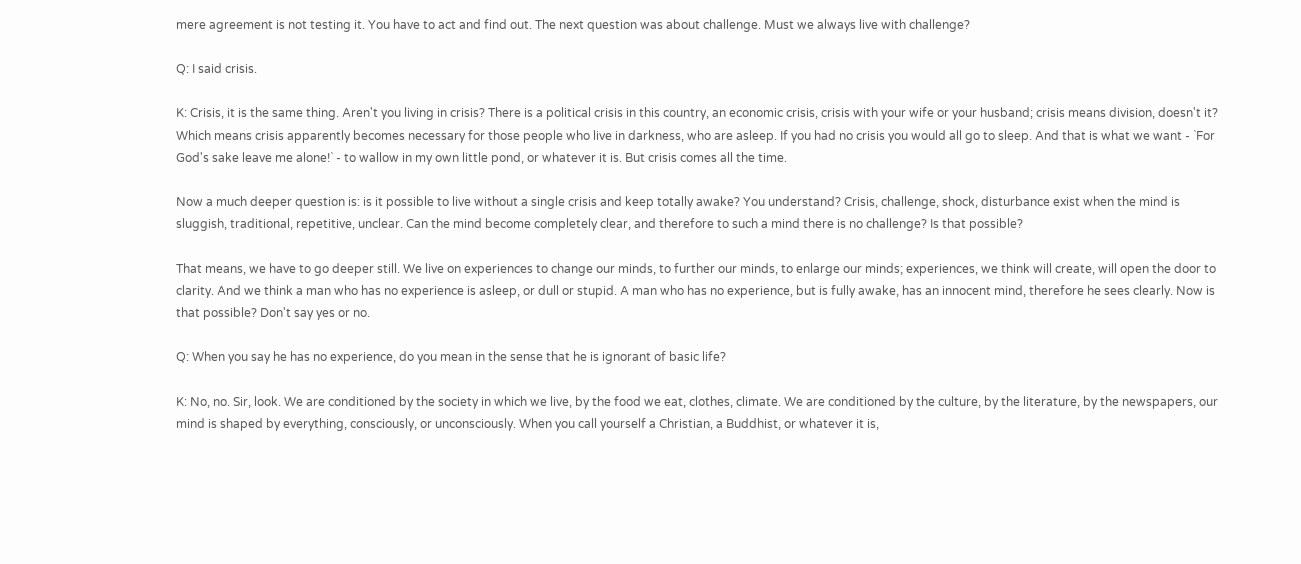mere agreement is not testing it. You have to act and find out. The next question was about challenge. Must we always live with challenge?

Q: I said crisis.

K: Crisis, it is the same thing. Aren't you living in crisis? There is a political crisis in this country, an economic crisis, crisis with your wife or your husband; crisis means division, doesn't it? Which means crisis apparently becomes necessary for those people who live in darkness, who are asleep. If you had no crisis you would all go to sleep. And that is what we want - `For God's sake leave me alone!` - to wallow in my own little pond, or whatever it is. But crisis comes all the time.

Now a much deeper question is: is it possible to live without a single crisis and keep totally awake? You understand? Crisis, challenge, shock, disturbance exist when the mind is sluggish, traditional, repetitive, unclear. Can the mind become completely clear, and therefore to such a mind there is no challenge? Is that possible?

That means, we have to go deeper still. We live on experiences to change our minds, to further our minds, to enlarge our minds; experiences, we think will create, will open the door to clarity. And we think a man who has no experience is asleep, or dull or stupid. A man who has no experience, but is fully awake, has an innocent mind, therefore he sees clearly. Now is that possible? Don't say yes or no.

Q: When you say he has no experience, do you mean in the sense that he is ignorant of basic life?

K: No, no. Sir, look. We are conditioned by the society in which we live, by the food we eat, clothes, climate. We are conditioned by the culture, by the literature, by the newspapers, our mind is shaped by everything, consciously, or unconsciously. When you call yourself a Christian, a Buddhist, or whatever it is,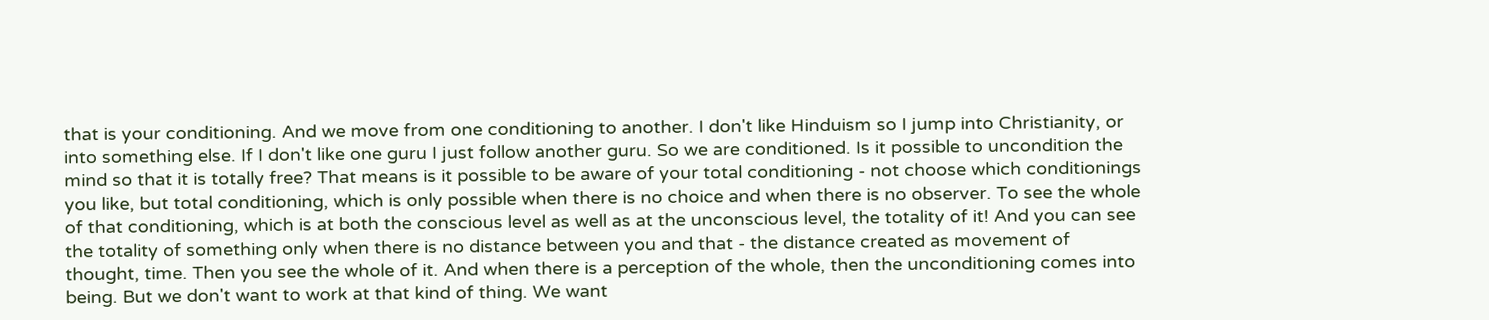that is your conditioning. And we move from one conditioning to another. I don't like Hinduism so I jump into Christianity, or into something else. If I don't like one guru I just follow another guru. So we are conditioned. Is it possible to uncondition the mind so that it is totally free? That means is it possible to be aware of your total conditioning - not choose which conditionings you like, but total conditioning, which is only possible when there is no choice and when there is no observer. To see the whole of that conditioning, which is at both the conscious level as well as at the unconscious level, the totality of it! And you can see the totality of something only when there is no distance between you and that - the distance created as movement of thought, time. Then you see the whole of it. And when there is a perception of the whole, then the unconditioning comes into being. But we don't want to work at that kind of thing. We want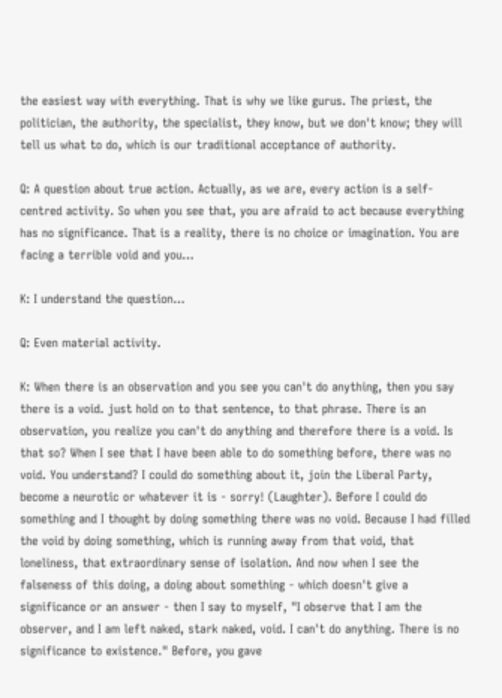the easiest way with everything. That is why we like gurus. The priest, the politician, the authority, the specialist, they know, but we don't know; they will tell us what to do, which is our traditional acceptance of authority.

Q: A question about true action. Actually, as we are, every action is a self-centred activity. So when you see that, you are afraid to act because everything has no significance. That is a reality, there is no choice or imagination. You are facing a terrible void and you...

K: I understand the question...

Q: Even material activity.

K: When there is an observation and you see you can't do anything, then you say there is a void. just hold on to that sentence, to that phrase. There is an observation, you realize you can't do anything and therefore there is a void. Is that so? When I see that I have been able to do something before, there was no void. You understand? I could do something about it, join the Liberal Party, become a neurotic or whatever it is - sorry! (Laughter). Before I could do something and I thought by doing something there was no void. Because I had filled the void by doing something, which is running away from that void, that loneliness, that extraordinary sense of isolation. And now when I see the falseness of this doing, a doing about something - which doesn't give a significance or an answer - then I say to myself, "I observe that I am the observer, and I am left naked, stark naked, void. I can't do anything. There is no significance to existence." Before, you gave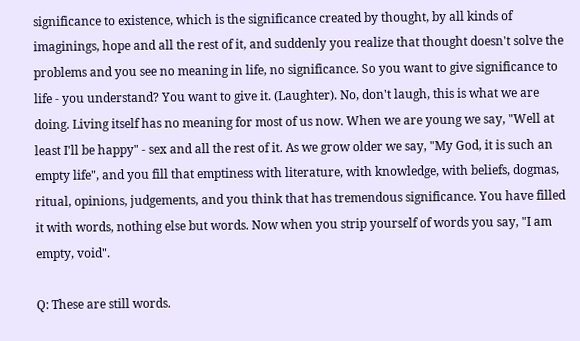significance to existence, which is the significance created by thought, by all kinds of imaginings, hope and all the rest of it, and suddenly you realize that thought doesn't solve the problems and you see no meaning in life, no significance. So you want to give significance to life - you understand? You want to give it. (Laughter). No, don't laugh, this is what we are doing. Living itself has no meaning for most of us now. When we are young we say, "Well at least I'll be happy" - sex and all the rest of it. As we grow older we say, "My God, it is such an empty life", and you fill that emptiness with literature, with knowledge, with beliefs, dogmas, ritual, opinions, judgements, and you think that has tremendous significance. You have filled it with words, nothing else but words. Now when you strip yourself of words you say, "I am empty, void".

Q: These are still words.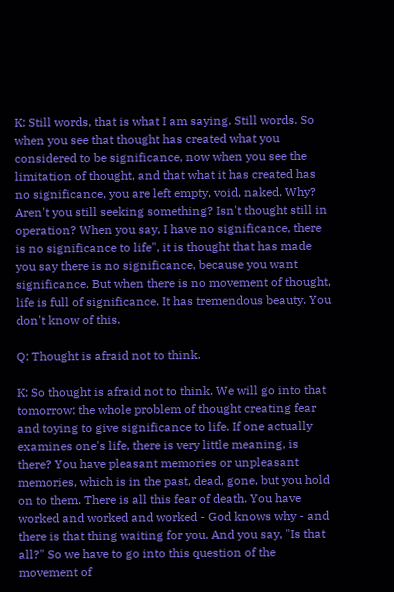K: Still words, that is what I am saying. Still words. So when you see that thought has created what you considered to be significance, now when you see the limitation of thought, and that what it has created has no significance, you are left empty, void, naked. Why? Aren't you still seeking something? Isn't thought still in operation? When you say, I have no significance, there is no significance to life", it is thought that has made you say there is no significance, because you want significance. But when there is no movement of thought, life is full of significance. It has tremendous beauty. You don't know of this.

Q: Thought is afraid not to think.

K: So thought is afraid not to think. We will go into that tomorrow: the whole problem of thought creating fear and toying to give significance to life. If one actually examines one's life, there is very little meaning, is there? You have pleasant memories or unpleasant memories, which is in the past, dead, gone, but you hold on to them. There is all this fear of death. You have worked and worked and worked - God knows why - and there is that thing waiting for you. And you say, "Is that all?" So we have to go into this question of the movement of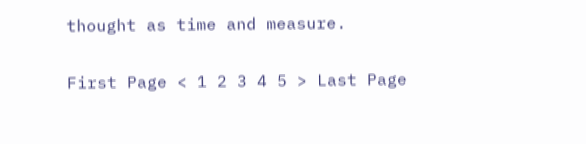thought as time and measure.

First Page < 1 2 3 4 5 > Last Page